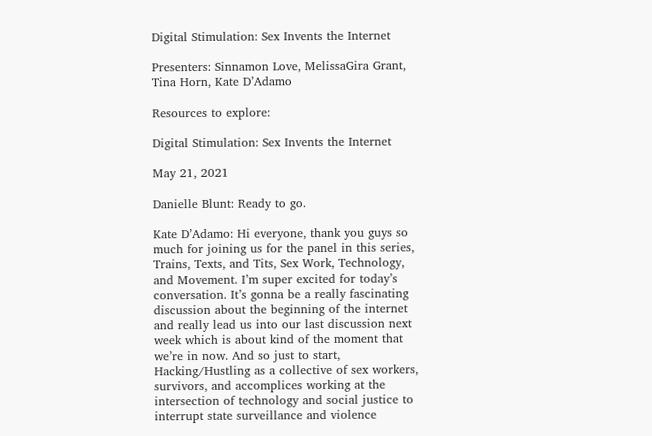Digital Stimulation: Sex Invents the Internet

Presenters: Sinnamon Love, MelissaGira Grant, Tina Horn, Kate D’Adamo

Resources to explore:

Digital Stimulation: Sex Invents the Internet

May 21, 2021

Danielle Blunt: Ready to go.

Kate D’Adamo: Hi everyone, thank you guys so much for joining us for the panel in this series, Trains, Texts, and Tits, Sex Work, Technology, and Movement. I’m super excited for today’s conversation. It’s gonna be a really fascinating discussion about the beginning of the internet and really lead us into our last discussion next week which is about kind of the moment that we’re in now. And so just to start, Hacking/Hustling as a collective of sex workers, survivors, and accomplices working at the intersection of technology and social justice to interrupt state surveillance and violence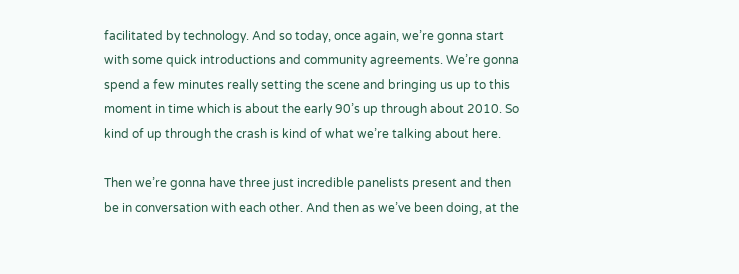facilitated by technology. And so today, once again, we’re gonna start with some quick introductions and community agreements. We’re gonna spend a few minutes really setting the scene and bringing us up to this moment in time which is about the early 90’s up through about 2010. So kind of up through the crash is kind of what we’re talking about here.

Then we’re gonna have three just incredible panelists present and then be in conversation with each other. And then as we’ve been doing, at the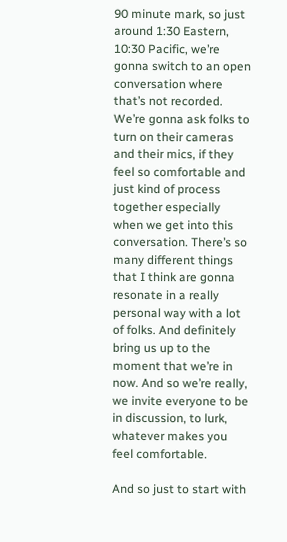90 minute mark, so just around 1:30 Eastern, 10:30 Pacific, we’re gonna switch to an open conversation where that’s not recorded. We’re gonna ask folks to turn on their cameras and their mics, if they feel so comfortable and just kind of process together especially when we get into this conversation. There’s so many different things that I think are gonna resonate in a really personal way with a lot of folks. And definitely bring us up to the moment that we’re in now. And so we’re really, we invite everyone to be in discussion, to lurk, whatever makes you feel comfortable.

And so just to start with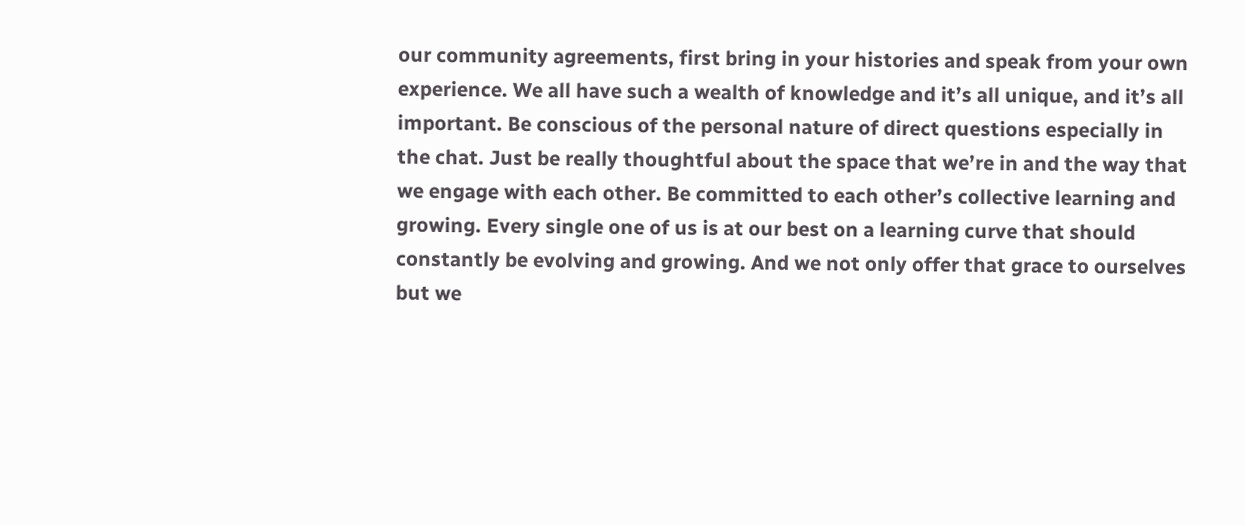our community agreements, first bring in your histories and speak from your own experience. We all have such a wealth of knowledge and it’s all unique, and it’s all important. Be conscious of the personal nature of direct questions especially in the chat. Just be really thoughtful about the space that we’re in and the way that we engage with each other. Be committed to each other’s collective learning and growing. Every single one of us is at our best on a learning curve that should constantly be evolving and growing. And we not only offer that grace to ourselves but we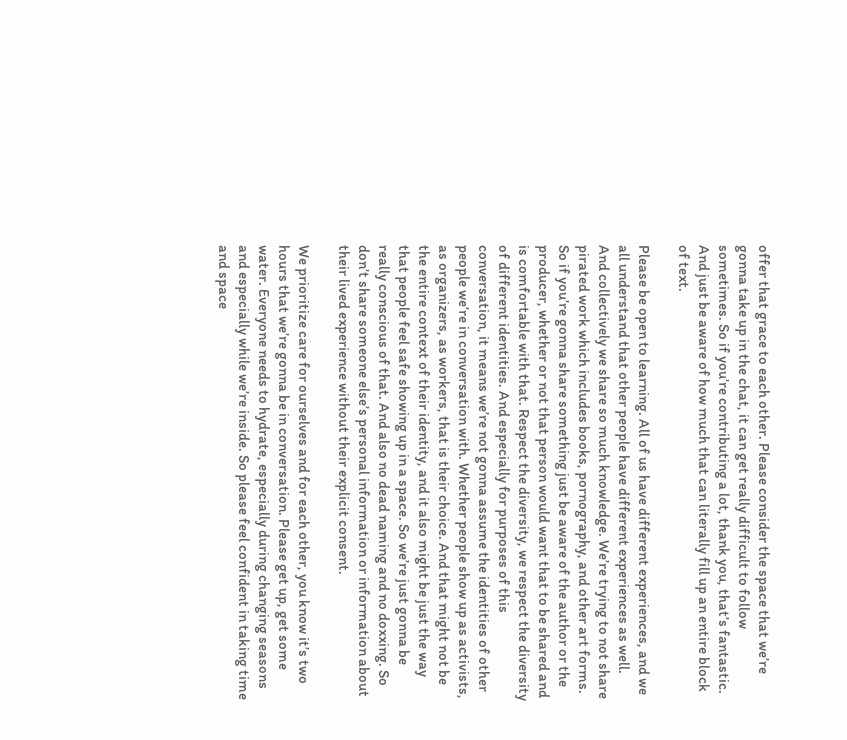offer that grace to each other. Please consider the space that we’re gonna take up in the chat, it can get really difficult to follow sometimes. So if you’re contributing a lot, thank you, that’s fantastic. And just be aware of how much that can literally fill up an entire block of text.

Please be open to learning. All of us have different experiences, and we all understand that other people have different experiences as well. And collectively we share so much knowledge. We’re trying to not share pirated work which includes books, pornography, and other art forms. So if you’re gonna share something just be aware of the author or the producer, whether or not that person would want that to be shared and is comfortable with that. Respect the diversity, we respect the diversity of different identities. And especially for purposes of this conversation, it means we’re not gonna assume the identities of other people we’re in conversation with. Whether people show up as activists, as organizers, as workers, that is their choice. And that might not be the entire context of their identity, and it also might be just the way that people feel safe showing up in a space. So we’re just gonna be really conscious of that. And also no dead naming and no doxxing. So don’t share someone else’s personal information or information about their lived experience without their explicit consent.

We prioritize care for ourselves and for each other, you know it’s two hours that we’re gonna be in conversation. Please get up, get some water. Everyone needs to hydrate, especially during changing seasons and especially while we’re inside. So please feel confident in taking time and space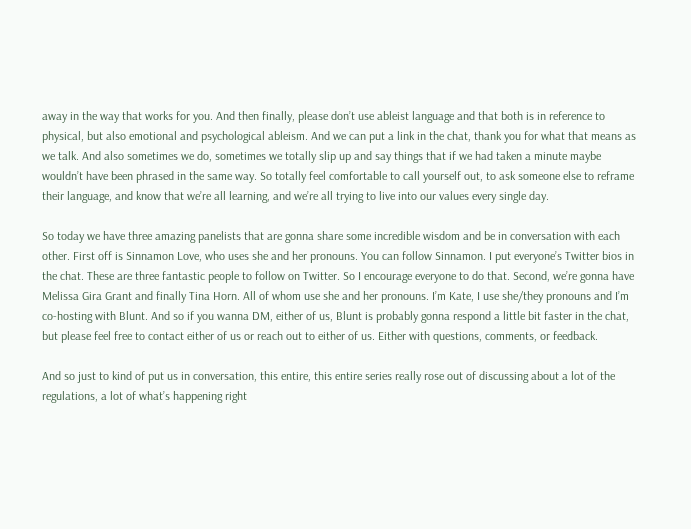away in the way that works for you. And then finally, please don’t use ableist language and that both is in reference to physical, but also emotional and psychological ableism. And we can put a link in the chat, thank you for what that means as we talk. And also sometimes we do, sometimes we totally slip up and say things that if we had taken a minute maybe wouldn’t have been phrased in the same way. So totally feel comfortable to call yourself out, to ask someone else to reframe their language, and know that we’re all learning, and we’re all trying to live into our values every single day.

So today we have three amazing panelists that are gonna share some incredible wisdom and be in conversation with each other. First off is Sinnamon Love, who uses she and her pronouns. You can follow Sinnamon. I put everyone’s Twitter bios in the chat. These are three fantastic people to follow on Twitter. So I encourage everyone to do that. Second, we’re gonna have Melissa Gira Grant and finally Tina Horn. All of whom use she and her pronouns. I’m Kate, I use she/they pronouns and I’m co-hosting with Blunt. And so if you wanna DM, either of us, Blunt is probably gonna respond a little bit faster in the chat, but please feel free to contact either of us or reach out to either of us. Either with questions, comments, or feedback.

And so just to kind of put us in conversation, this entire, this entire series really rose out of discussing about a lot of the regulations, a lot of what’s happening right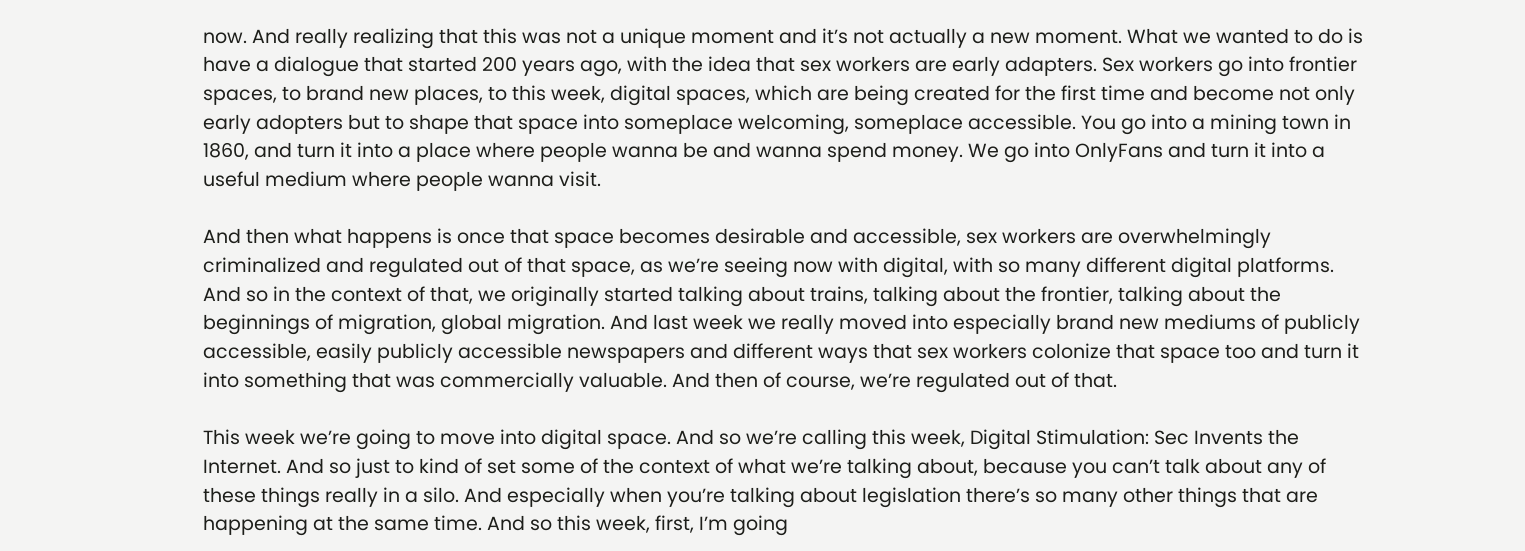now. And really realizing that this was not a unique moment and it’s not actually a new moment. What we wanted to do is have a dialogue that started 200 years ago, with the idea that sex workers are early adapters. Sex workers go into frontier spaces, to brand new places, to this week, digital spaces, which are being created for the first time and become not only early adopters but to shape that space into someplace welcoming, someplace accessible. You go into a mining town in 1860, and turn it into a place where people wanna be and wanna spend money. We go into OnlyFans and turn it into a useful medium where people wanna visit.

And then what happens is once that space becomes desirable and accessible, sex workers are overwhelmingly criminalized and regulated out of that space, as we’re seeing now with digital, with so many different digital platforms. And so in the context of that, we originally started talking about trains, talking about the frontier, talking about the beginnings of migration, global migration. And last week we really moved into especially brand new mediums of publicly accessible, easily publicly accessible newspapers and different ways that sex workers colonize that space too and turn it into something that was commercially valuable. And then of course, we’re regulated out of that.

This week we’re going to move into digital space. And so we’re calling this week, Digital Stimulation: Sec Invents the Internet. And so just to kind of set some of the context of what we’re talking about, because you can’t talk about any of these things really in a silo. And especially when you’re talking about legislation there’s so many other things that are happening at the same time. And so this week, first, I’m going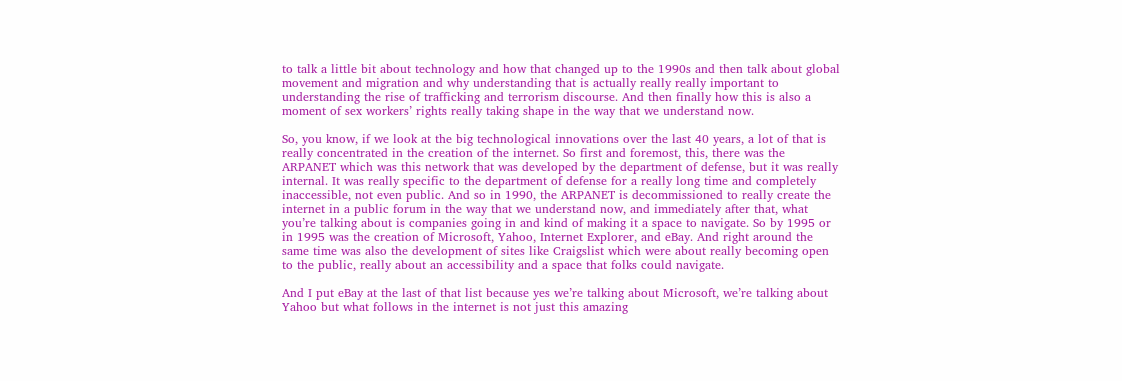to talk a little bit about technology and how that changed up to the 1990s and then talk about global movement and migration and why understanding that is actually really really important to understanding the rise of trafficking and terrorism discourse. And then finally how this is also a moment of sex workers’ rights really taking shape in the way that we understand now.

So, you know, if we look at the big technological innovations over the last 40 years, a lot of that is really concentrated in the creation of the internet. So first and foremost, this, there was the ARPANET which was this network that was developed by the department of defense, but it was really internal. It was really specific to the department of defense for a really long time and completely inaccessible, not even public. And so in 1990, the ARPANET is decommissioned to really create the internet in a public forum in the way that we understand now, and immediately after that, what you’re talking about is companies going in and kind of making it a space to navigate. So by 1995 or in 1995 was the creation of Microsoft, Yahoo, Internet Explorer, and eBay. And right around the same time was also the development of sites like Craigslist which were about really becoming open to the public, really about an accessibility and a space that folks could navigate.

And I put eBay at the last of that list because yes we’re talking about Microsoft, we’re talking about Yahoo but what follows in the internet is not just this amazing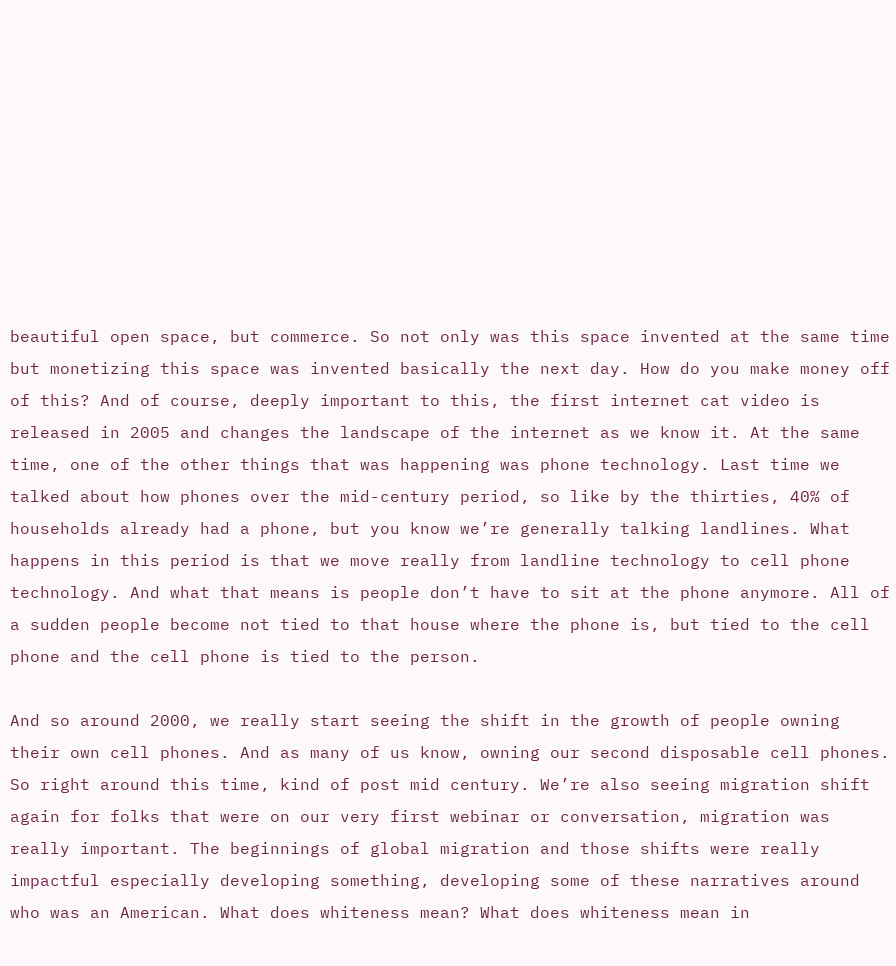beautiful open space, but commerce. So not only was this space invented at the same time but monetizing this space was invented basically the next day. How do you make money off of this? And of course, deeply important to this, the first internet cat video is released in 2005 and changes the landscape of the internet as we know it. At the same time, one of the other things that was happening was phone technology. Last time we talked about how phones over the mid-century period, so like by the thirties, 40% of households already had a phone, but you know we’re generally talking landlines. What happens in this period is that we move really from landline technology to cell phone technology. And what that means is people don’t have to sit at the phone anymore. All of a sudden people become not tied to that house where the phone is, but tied to the cell phone and the cell phone is tied to the person.

And so around 2000, we really start seeing the shift in the growth of people owning their own cell phones. And as many of us know, owning our second disposable cell phones. So right around this time, kind of post mid century. We’re also seeing migration shift again for folks that were on our very first webinar or conversation, migration was really important. The beginnings of global migration and those shifts were really impactful especially developing something, developing some of these narratives around who was an American. What does whiteness mean? What does whiteness mean in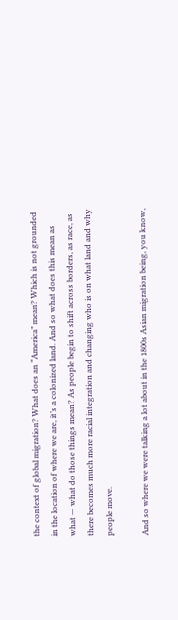the context of global migration? What does an “America” mean? Which is not grounded in the location of where we are, it’s a colonized land. And so what does this mean as what — what do those things mean? As people begin to shift across borders, as race, as there becomes much more racial integration and changing who is on what land and why people move.

And so where we were talking a lot about in the 1800s Asian migration being, you know,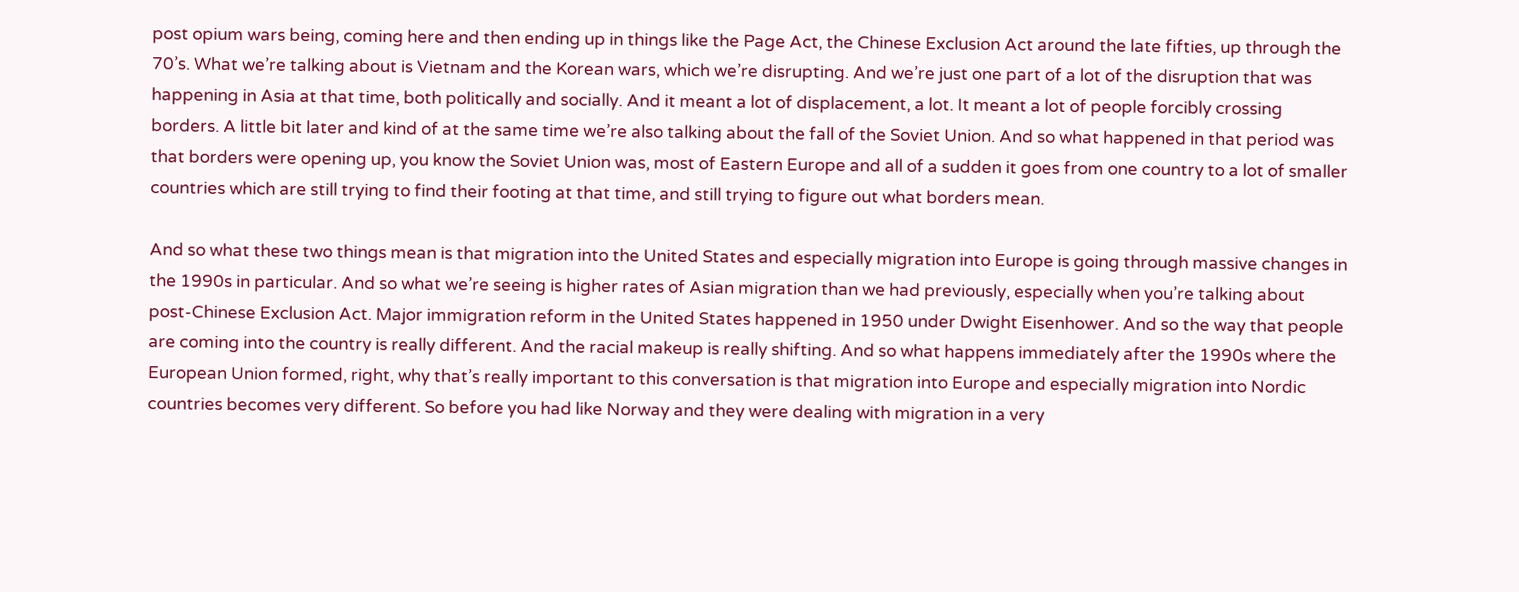post opium wars being, coming here and then ending up in things like the Page Act, the Chinese Exclusion Act around the late fifties, up through the 70’s. What we’re talking about is Vietnam and the Korean wars, which we’re disrupting. And we’re just one part of a lot of the disruption that was happening in Asia at that time, both politically and socially. And it meant a lot of displacement, a lot. It meant a lot of people forcibly crossing borders. A little bit later and kind of at the same time we’re also talking about the fall of the Soviet Union. And so what happened in that period was that borders were opening up, you know the Soviet Union was, most of Eastern Europe and all of a sudden it goes from one country to a lot of smaller countries which are still trying to find their footing at that time, and still trying to figure out what borders mean.

And so what these two things mean is that migration into the United States and especially migration into Europe is going through massive changes in the 1990s in particular. And so what we’re seeing is higher rates of Asian migration than we had previously, especially when you’re talking about post-Chinese Exclusion Act. Major immigration reform in the United States happened in 1950 under Dwight Eisenhower. And so the way that people are coming into the country is really different. And the racial makeup is really shifting. And so what happens immediately after the 1990s where the European Union formed, right, why that’s really important to this conversation is that migration into Europe and especially migration into Nordic countries becomes very different. So before you had like Norway and they were dealing with migration in a very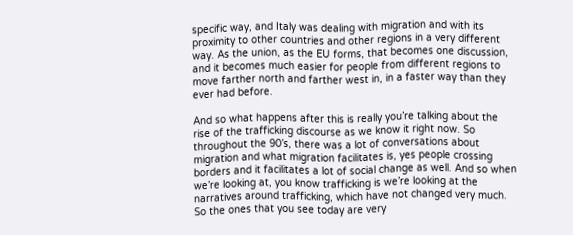specific way, and Italy was dealing with migration and with its proximity to other countries and other regions in a very different way. As the union, as the EU forms, that becomes one discussion, and it becomes much easier for people from different regions to move farther north and farther west in, in a faster way than they ever had before.

And so what happens after this is really you’re talking about the rise of the trafficking discourse as we know it right now. So throughout the 90’s, there was a lot of conversations about migration and what migration facilitates is, yes people crossing borders and it facilitates a lot of social change as well. And so when we’re looking at, you know trafficking is we’re looking at the narratives around trafficking, which have not changed very much. So the ones that you see today are very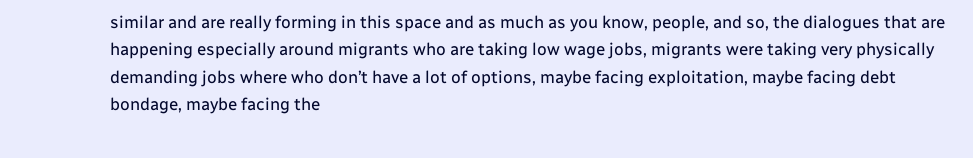similar and are really forming in this space and as much as you know, people, and so, the dialogues that are happening especially around migrants who are taking low wage jobs, migrants were taking very physically demanding jobs where who don’t have a lot of options, maybe facing exploitation, maybe facing debt bondage, maybe facing the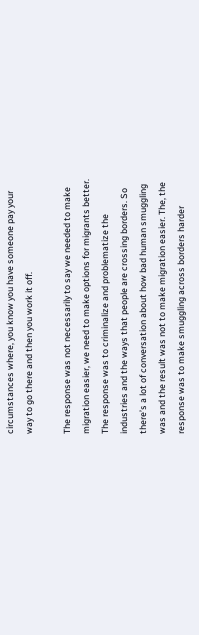circumstances where, you know you have someone pay your way to go there and then you work it off.

The response was not necessarily to say we needed to make migration easier, we need to make options for migrants better. The response was to criminalize and problematize the industries and the ways that people are crossing borders. So there’s a lot of conversation about how bad human smuggling was and the result was not to make migration easier. The, the response was to make smuggling across borders harder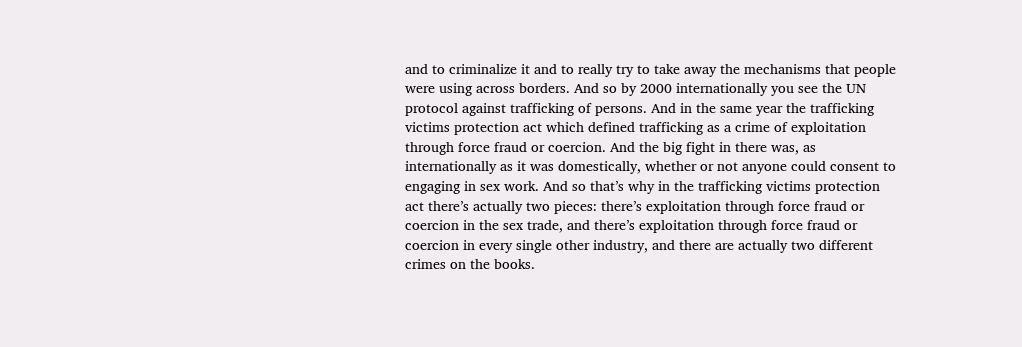and to criminalize it and to really try to take away the mechanisms that people were using across borders. And so by 2000 internationally you see the UN protocol against trafficking of persons. And in the same year the trafficking victims protection act which defined trafficking as a crime of exploitation through force fraud or coercion. And the big fight in there was, as internationally as it was domestically, whether or not anyone could consent to engaging in sex work. And so that’s why in the trafficking victims protection act there’s actually two pieces: there’s exploitation through force fraud or coercion in the sex trade, and there’s exploitation through force fraud or coercion in every single other industry, and there are actually two different crimes on the books.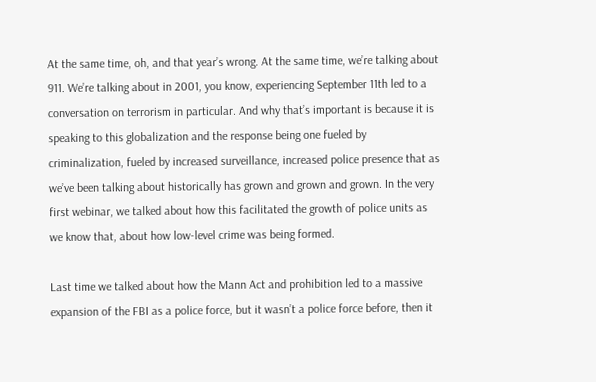At the same time, oh, and that year’s wrong. At the same time, we’re talking about 911. We’re talking about in 2001, you know, experiencing September 11th led to a conversation on terrorism in particular. And why that’s important is because it is speaking to this globalization and the response being one fueled by criminalization, fueled by increased surveillance, increased police presence that as we’ve been talking about historically has grown and grown and grown. In the very first webinar, we talked about how this facilitated the growth of police units as we know that, about how low-level crime was being formed.

Last time we talked about how the Mann Act and prohibition led to a massive expansion of the FBI as a police force, but it wasn’t a police force before, then it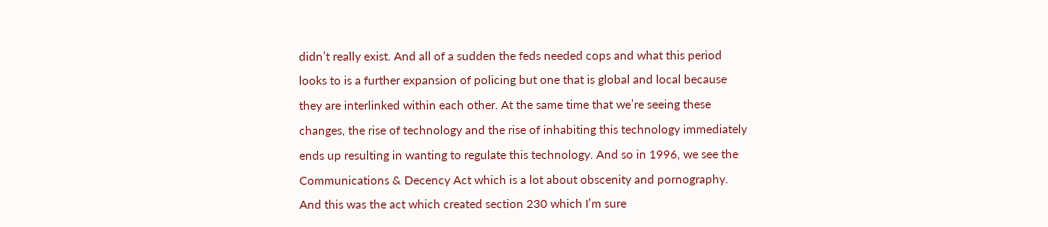didn’t really exist. And all of a sudden the feds needed cops and what this period looks to is a further expansion of policing but one that is global and local because they are interlinked within each other. At the same time that we’re seeing these changes, the rise of technology and the rise of inhabiting this technology immediately ends up resulting in wanting to regulate this technology. And so in 1996, we see the Communications & Decency Act which is a lot about obscenity and pornography. And this was the act which created section 230 which I’m sure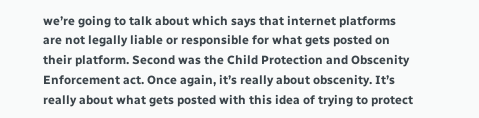we’re going to talk about which says that internet platforms are not legally liable or responsible for what gets posted on their platform. Second was the Child Protection and Obscenity Enforcement act. Once again, it’s really about obscenity. It’s really about what gets posted with this idea of trying to protect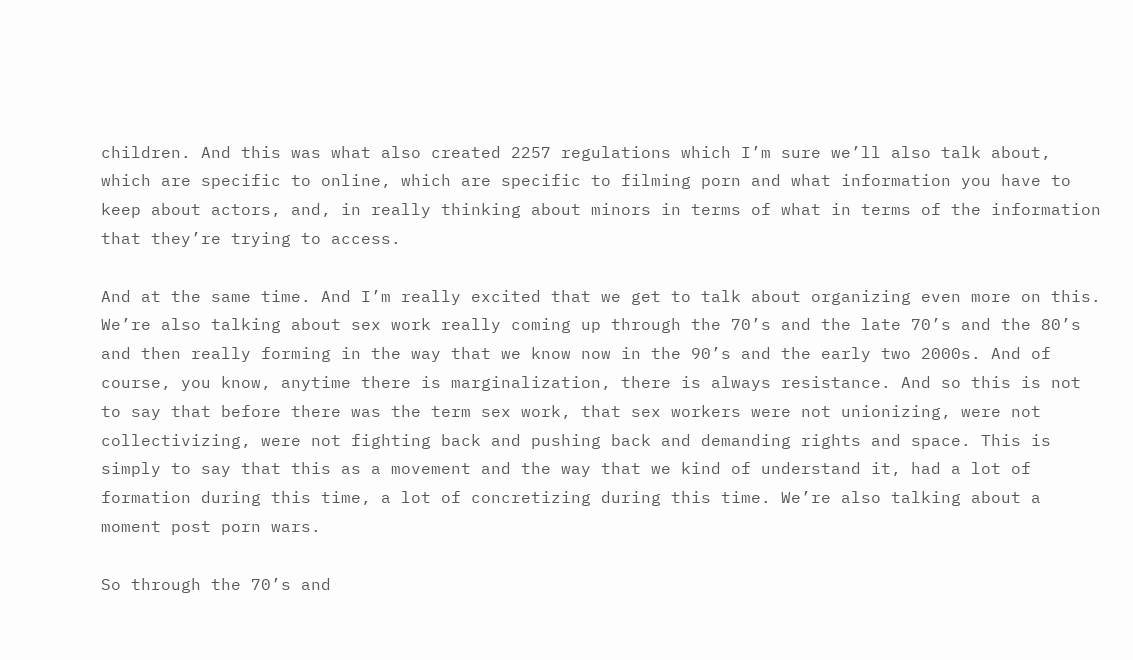children. And this was what also created 2257 regulations which I’m sure we’ll also talk about, which are specific to online, which are specific to filming porn and what information you have to keep about actors, and, in really thinking about minors in terms of what in terms of the information that they’re trying to access.

And at the same time. And I’m really excited that we get to talk about organizing even more on this. We’re also talking about sex work really coming up through the 70’s and the late 70’s and the 80’s and then really forming in the way that we know now in the 90’s and the early two 2000s. And of course, you know, anytime there is marginalization, there is always resistance. And so this is not to say that before there was the term sex work, that sex workers were not unionizing, were not collectivizing, were not fighting back and pushing back and demanding rights and space. This is simply to say that this as a movement and the way that we kind of understand it, had a lot of formation during this time, a lot of concretizing during this time. We’re also talking about a moment post porn wars.

So through the 70’s and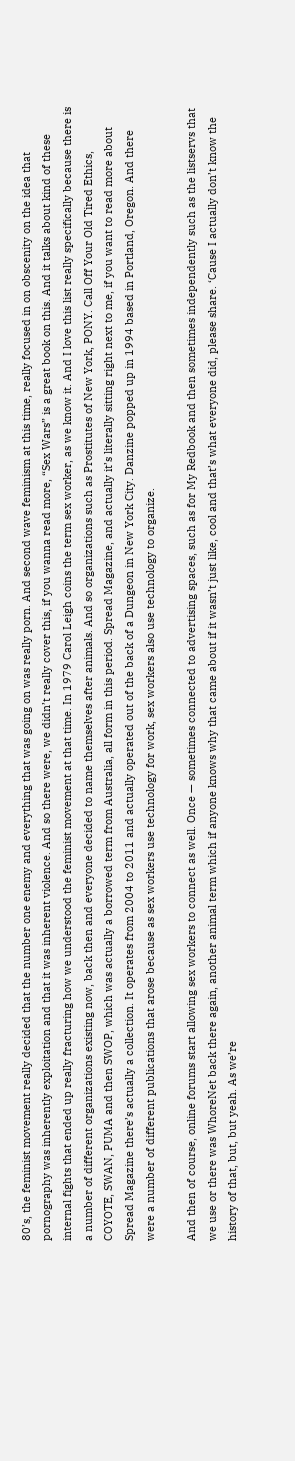80’s, the feminist movement really decided that the number one enemy and everything that was going on was really porn. And second wave feminism at this time, really focused in on obscenity on the idea that pornography was inherently exploitation and that it was inherent violence. And so there were, we didn’t really cover this, if you wanna read more, “Sex Wars” is a great book on this. And it talks about kind of these internal fights that ended up really fracturing how we understood the feminist movement at that time. In 1979 Carol Leigh coins the term sex worker, as we know it. And I love this list really specifically because there is a number of different organizations existing now, back then and everyone decided to name themselves after animals. And so organizations such as Prostitutes of New York, PONY. Call Off Your Old Tired Ethics, COYOTE, SWAN, PUMA and then SWOP, which was actually a borrowed term from Australia, all form in this period. Spread Magazine, and actually it’s literally sitting right next to me, if you want to read more about Spread Magazine there’s actually a collection. It operates from 2004 to 2011 and actually operated out of the back of a Dungeon in New York City. Danzine popped up in 1994 based in Portland, Oregon. And there were a number of different publications that arose because as sex workers use technology for work, sex workers also use technology to organize.

And then of course, online forums start allowing sex workers to connect as well. Once — sometimes connected to advertising spaces, such as for My Redbook and then sometimes independently such as the listservs that we use or there was WhoreNet back there again, another animal term which if anyone knows why that came about if it wasn’t just like, cool and that’s what everyone did, please share. ‘Cause I actually don’t know the history of that, but, but yeah. As we’re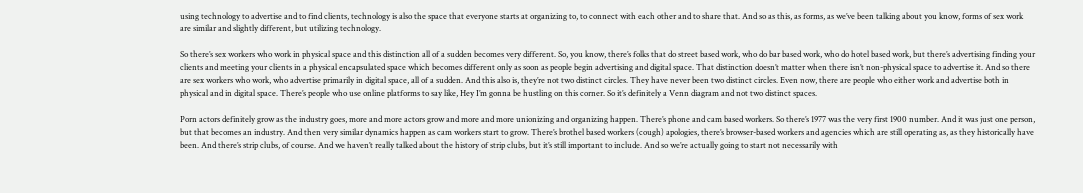using technology to advertise and to find clients, technology is also the space that everyone starts at organizing to, to connect with each other and to share that. And so as this, as forms, as we’ve been talking about you know, forms of sex work are similar and slightly different, but utilizing technology.

So there’s sex workers who work in physical space and this distinction all of a sudden becomes very different. So, you know, there’s folks that do street based work, who do bar based work, who do hotel based work, but there’s advertising finding your clients and meeting your clients in a physical encapsulated space which becomes different only as soon as people begin advertising and digital space. That distinction doesn’t matter when there isn’t non-physical space to advertise it. And so there are sex workers who work, who advertise primarily in digital space, all of a sudden. And this also is, they’re not two distinct circles. They have never been two distinct circles. Even now, there are people who either work and advertise both in physical and in digital space. There’s people who use online platforms to say like, Hey I’m gonna be hustling on this corner. So it’s definitely a Venn diagram and not two distinct spaces.

Porn actors definitely grow as the industry goes, more and more actors grow and more and more unionizing and organizing happen. There’s phone and cam based workers. So there’s 1977 was the very first 1900 number. And it was just one person, but that becomes an industry. And then very similar dynamics happen as cam workers start to grow. There’s brothel based workers (cough) apologies, there’s browser-based workers and agencies which are still operating as, as they historically have been. And there’s strip clubs, of course. And we haven’t really talked about the history of strip clubs, but it’s still important to include. And so we’re actually going to start not necessarily with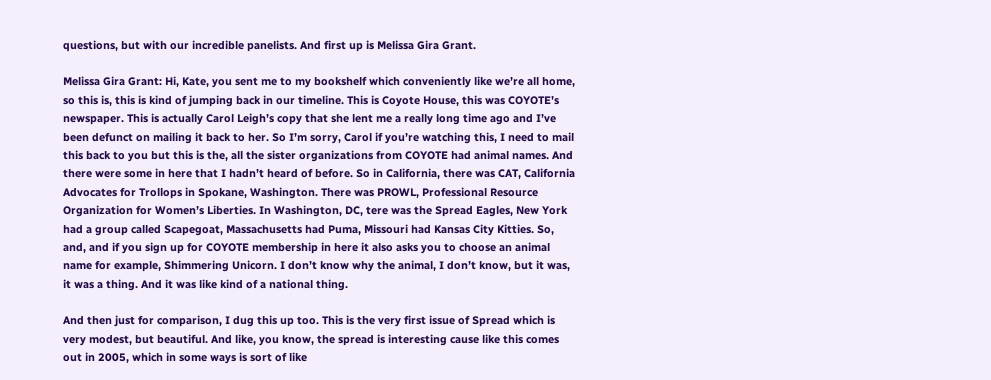questions, but with our incredible panelists. And first up is Melissa Gira Grant.

Melissa Gira Grant: Hi, Kate, you sent me to my bookshelf which conveniently like we’re all home, so this is, this is kind of jumping back in our timeline. This is Coyote House, this was COYOTE’s newspaper. This is actually Carol Leigh’s copy that she lent me a really long time ago and I’ve been defunct on mailing it back to her. So I’m sorry, Carol if you’re watching this, I need to mail this back to you but this is the, all the sister organizations from COYOTE had animal names. And there were some in here that I hadn’t heard of before. So in California, there was CAT, California Advocates for Trollops in Spokane, Washington. There was PROWL, Professional Resource Organization for Women’s Liberties. In Washington, DC, tere was the Spread Eagles, New York had a group called Scapegoat, Massachusetts had Puma, Missouri had Kansas City Kitties. So, and, and if you sign up for COYOTE membership in here it also asks you to choose an animal name for example, Shimmering Unicorn. I don’t know why the animal, I don’t know, but it was, it was a thing. And it was like kind of a national thing.

And then just for comparison, I dug this up too. This is the very first issue of Spread which is very modest, but beautiful. And like, you know, the spread is interesting cause like this comes out in 2005, which in some ways is sort of like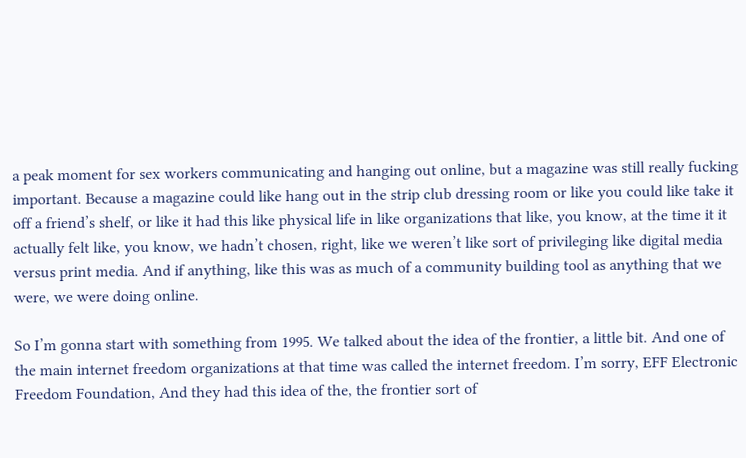a peak moment for sex workers communicating and hanging out online, but a magazine was still really fucking important. Because a magazine could like hang out in the strip club dressing room or like you could like take it off a friend’s shelf, or like it had this like physical life in like organizations that like, you know, at the time it it actually felt like, you know, we hadn’t chosen, right, like we weren’t like sort of privileging like digital media versus print media. And if anything, like this was as much of a community building tool as anything that we were, we were doing online.

So I’m gonna start with something from 1995. We talked about the idea of the frontier, a little bit. And one of the main internet freedom organizations at that time was called the internet freedom. I’m sorry, EFF Electronic Freedom Foundation, And they had this idea of the, the frontier sort of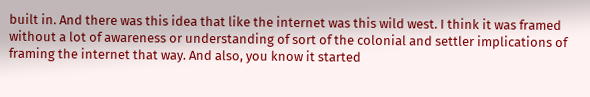built in. And there was this idea that like the internet was this wild west. I think it was framed without a lot of awareness or understanding of sort of the colonial and settler implications of framing the internet that way. And also, you know it started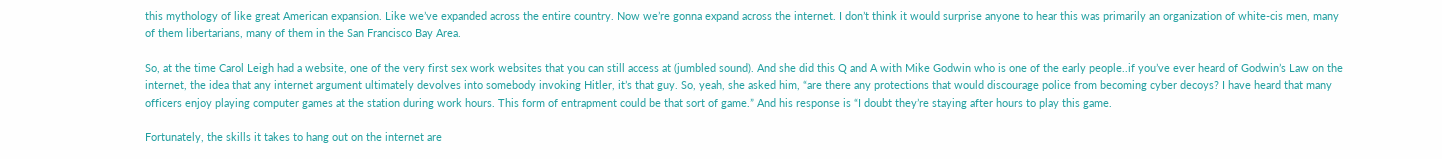this mythology of like great American expansion. Like we’ve expanded across the entire country. Now we’re gonna expand across the internet. I don’t think it would surprise anyone to hear this was primarily an organization of white-cis men, many of them libertarians, many of them in the San Francisco Bay Area.

So, at the time Carol Leigh had a website, one of the very first sex work websites that you can still access at (jumbled sound). And she did this Q and A with Mike Godwin who is one of the early people..if you’ve ever heard of Godwin’s Law on the internet, the idea that any internet argument ultimately devolves into somebody invoking Hitler, it’s that guy. So, yeah, she asked him, “are there any protections that would discourage police from becoming cyber decoys? I have heard that many officers enjoy playing computer games at the station during work hours. This form of entrapment could be that sort of game.” And his response is “I doubt they’re staying after hours to play this game.

Fortunately, the skills it takes to hang out on the internet are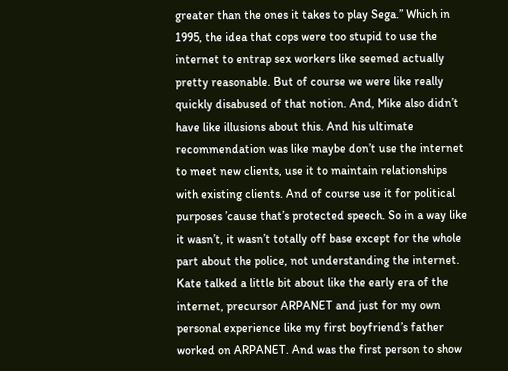greater than the ones it takes to play Sega.” Which in 1995, the idea that cops were too stupid to use the internet to entrap sex workers like seemed actually pretty reasonable. But of course we were like really quickly disabused of that notion. And, Mike also didn’t have like illusions about this. And his ultimate recommendation was like maybe don’t use the internet to meet new clients, use it to maintain relationships with existing clients. And of course use it for political purposes ’cause that’s protected speech. So in a way like it wasn’t, it wasn’t totally off base except for the whole part about the police, not understanding the internet. Kate talked a little bit about like the early era of the internet, precursor ARPANET and just for my own personal experience like my first boyfriend’s father worked on ARPANET. And was the first person to show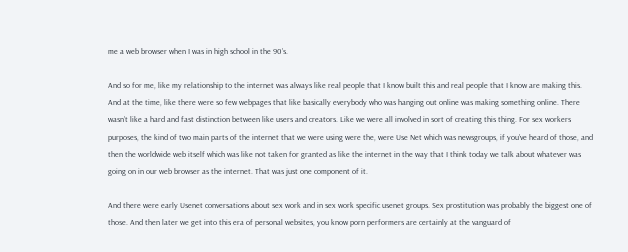me a web browser when I was in high school in the 90’s.

And so for me, like my relationship to the internet was always like real people that I know built this and real people that I know are making this. And at the time, like there were so few webpages that like basically everybody who was hanging out online was making something online. There wasn’t like a hard and fast distinction between like users and creators. Like we were all involved in sort of creating this thing. For sex workers purposes, the kind of two main parts of the internet that we were using were the, were Use Net which was newsgroups, if you’ve heard of those, and then the worldwide web itself which was like not taken for granted as like the internet in the way that I think today we talk about whatever was going on in our web browser as the internet. That was just one component of it.

And there were early Usenet conversations about sex work and in sex work specific usenet groups. Sex prostitution was probably the biggest one of those. And then later we get into this era of personal websites, you know porn performers are certainly at the vanguard of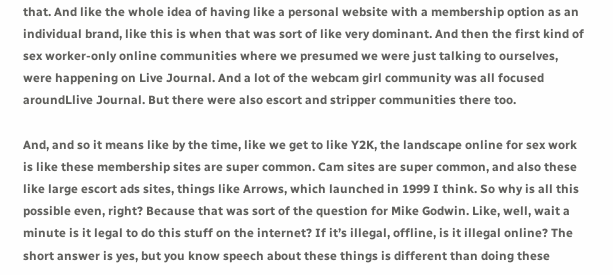that. And like the whole idea of having like a personal website with a membership option as an individual brand, like this is when that was sort of like very dominant. And then the first kind of sex worker-only online communities where we presumed we were just talking to ourselves, were happening on Live Journal. And a lot of the webcam girl community was all focused aroundLlive Journal. But there were also escort and stripper communities there too.

And, and so it means like by the time, like we get to like Y2K, the landscape online for sex work is like these membership sites are super common. Cam sites are super common, and also these like large escort ads sites, things like Arrows, which launched in 1999 I think. So why is all this possible even, right? Because that was sort of the question for Mike Godwin. Like, well, wait a minute is it legal to do this stuff on the internet? If it’s illegal, offline, is it illegal online? The short answer is yes, but you know speech about these things is different than doing these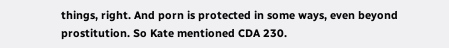things, right. And porn is protected in some ways, even beyond prostitution. So Kate mentioned CDA 230.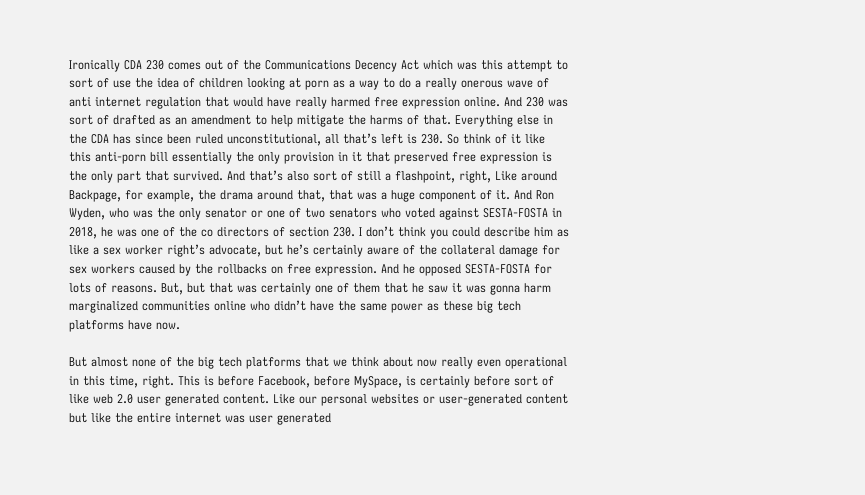Ironically CDA 230 comes out of the Communications Decency Act which was this attempt to sort of use the idea of children looking at porn as a way to do a really onerous wave of anti internet regulation that would have really harmed free expression online. And 230 was sort of drafted as an amendment to help mitigate the harms of that. Everything else in the CDA has since been ruled unconstitutional, all that’s left is 230. So think of it like this anti-porn bill essentially the only provision in it that preserved free expression is the only part that survived. And that’s also sort of still a flashpoint, right, Like around Backpage, for example, the drama around that, that was a huge component of it. And Ron Wyden, who was the only senator or one of two senators who voted against SESTA-FOSTA in 2018, he was one of the co directors of section 230. I don’t think you could describe him as like a sex worker right’s advocate, but he’s certainly aware of the collateral damage for sex workers caused by the rollbacks on free expression. And he opposed SESTA-FOSTA for lots of reasons. But, but that was certainly one of them that he saw it was gonna harm marginalized communities online who didn’t have the same power as these big tech platforms have now.

But almost none of the big tech platforms that we think about now really even operational in this time, right. This is before Facebook, before MySpace, is certainly before sort of like web 2.0 user generated content. Like our personal websites or user-generated content but like the entire internet was user generated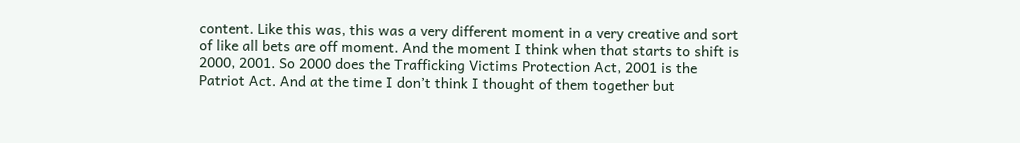content. Like this was, this was a very different moment in a very creative and sort of like all bets are off moment. And the moment I think when that starts to shift is 2000, 2001. So 2000 does the Trafficking Victims Protection Act, 2001 is the Patriot Act. And at the time I don’t think I thought of them together but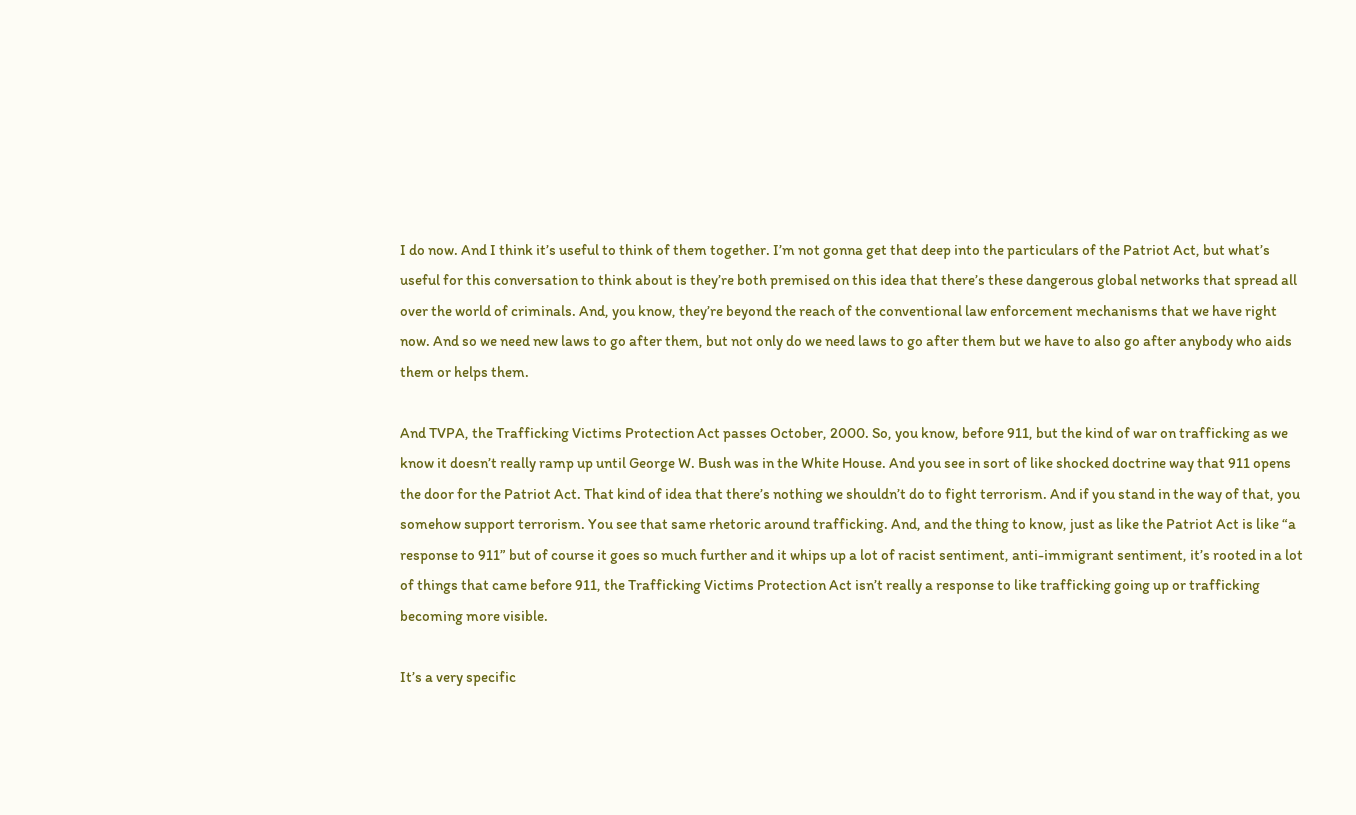I do now. And I think it’s useful to think of them together. I’m not gonna get that deep into the particulars of the Patriot Act, but what’s useful for this conversation to think about is they’re both premised on this idea that there’s these dangerous global networks that spread all over the world of criminals. And, you know, they’re beyond the reach of the conventional law enforcement mechanisms that we have right now. And so we need new laws to go after them, but not only do we need laws to go after them but we have to also go after anybody who aids them or helps them.

And TVPA, the Trafficking Victims Protection Act passes October, 2000. So, you know, before 911, but the kind of war on trafficking as we know it doesn’t really ramp up until George W. Bush was in the White House. And you see in sort of like shocked doctrine way that 911 opens the door for the Patriot Act. That kind of idea that there’s nothing we shouldn’t do to fight terrorism. And if you stand in the way of that, you somehow support terrorism. You see that same rhetoric around trafficking. And, and the thing to know, just as like the Patriot Act is like “a response to 911” but of course it goes so much further and it whips up a lot of racist sentiment, anti-immigrant sentiment, it’s rooted in a lot of things that came before 911, the Trafficking Victims Protection Act isn’t really a response to like trafficking going up or trafficking becoming more visible.

It’s a very specific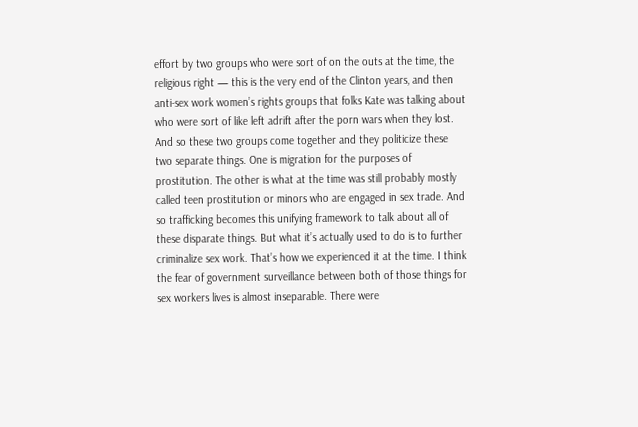effort by two groups who were sort of on the outs at the time, the religious right — this is the very end of the Clinton years, and then anti-sex work women’s rights groups that folks Kate was talking about who were sort of like left adrift after the porn wars when they lost. And so these two groups come together and they politicize these two separate things. One is migration for the purposes of prostitution. The other is what at the time was still probably mostly called teen prostitution or minors who are engaged in sex trade. And so trafficking becomes this unifying framework to talk about all of these disparate things. But what it’s actually used to do is to further criminalize sex work. That’s how we experienced it at the time. I think the fear of government surveillance between both of those things for sex workers lives is almost inseparable. There were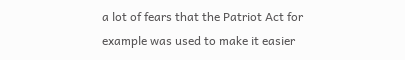a lot of fears that the Patriot Act for example was used to make it easier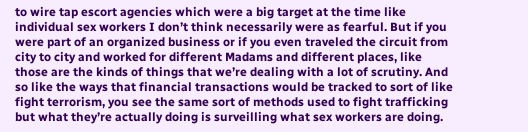to wire tap escort agencies which were a big target at the time like individual sex workers I don’t think necessarily were as fearful. But if you were part of an organized business or if you even traveled the circuit from city to city and worked for different Madams and different places, like those are the kinds of things that we’re dealing with a lot of scrutiny. And so like the ways that financial transactions would be tracked to sort of like fight terrorism, you see the same sort of methods used to fight trafficking but what they’re actually doing is surveilling what sex workers are doing.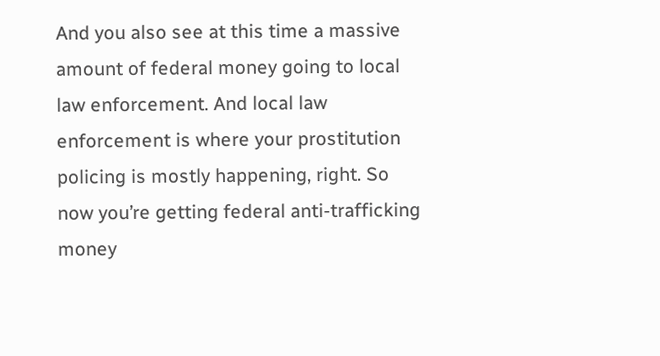And you also see at this time a massive amount of federal money going to local law enforcement. And local law enforcement is where your prostitution policing is mostly happening, right. So now you’re getting federal anti-trafficking money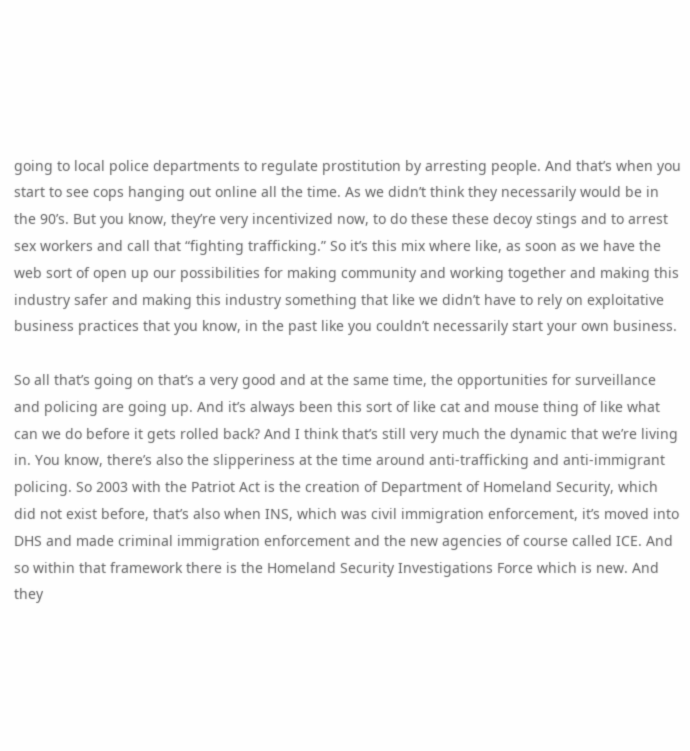going to local police departments to regulate prostitution by arresting people. And that’s when you start to see cops hanging out online all the time. As we didn’t think they necessarily would be in the 90’s. But you know, they’re very incentivized now, to do these these decoy stings and to arrest sex workers and call that “fighting trafficking.” So it’s this mix where like, as soon as we have the web sort of open up our possibilities for making community and working together and making this industry safer and making this industry something that like we didn’t have to rely on exploitative business practices that you know, in the past like you couldn’t necessarily start your own business.

So all that’s going on that’s a very good and at the same time, the opportunities for surveillance and policing are going up. And it’s always been this sort of like cat and mouse thing of like what can we do before it gets rolled back? And I think that’s still very much the dynamic that we’re living in. You know, there’s also the slipperiness at the time around anti-trafficking and anti-immigrant policing. So 2003 with the Patriot Act is the creation of Department of Homeland Security, which did not exist before, that’s also when INS, which was civil immigration enforcement, it’s moved into DHS and made criminal immigration enforcement and the new agencies of course called ICE. And so within that framework there is the Homeland Security Investigations Force which is new. And they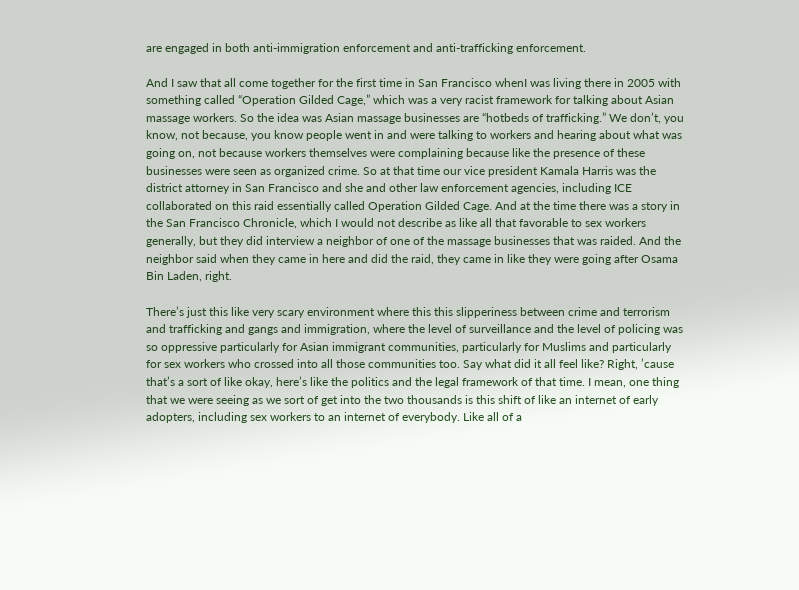are engaged in both anti-immigration enforcement and anti-trafficking enforcement.

And I saw that all come together for the first time in San Francisco whenI was living there in 2005 with something called “Operation Gilded Cage,” which was a very racist framework for talking about Asian massage workers. So the idea was Asian massage businesses are “hotbeds of trafficking.” We don’t, you know, not because, you know people went in and were talking to workers and hearing about what was going on, not because workers themselves were complaining because like the presence of these businesses were seen as organized crime. So at that time our vice president Kamala Harris was the district attorney in San Francisco and she and other law enforcement agencies, including ICE collaborated on this raid essentially called Operation Gilded Cage. And at the time there was a story in the San Francisco Chronicle, which I would not describe as like all that favorable to sex workers generally, but they did interview a neighbor of one of the massage businesses that was raided. And the neighbor said when they came in here and did the raid, they came in like they were going after Osama Bin Laden, right.

There’s just this like very scary environment where this this slipperiness between crime and terrorism and trafficking and gangs and immigration, where the level of surveillance and the level of policing was so oppressive particularly for Asian immigrant communities, particularly for Muslims and particularly for sex workers who crossed into all those communities too. Say what did it all feel like? Right, ’cause that’s a sort of like okay, here’s like the politics and the legal framework of that time. I mean, one thing that we were seeing as we sort of get into the two thousands is this shift of like an internet of early adopters, including sex workers to an internet of everybody. Like all of a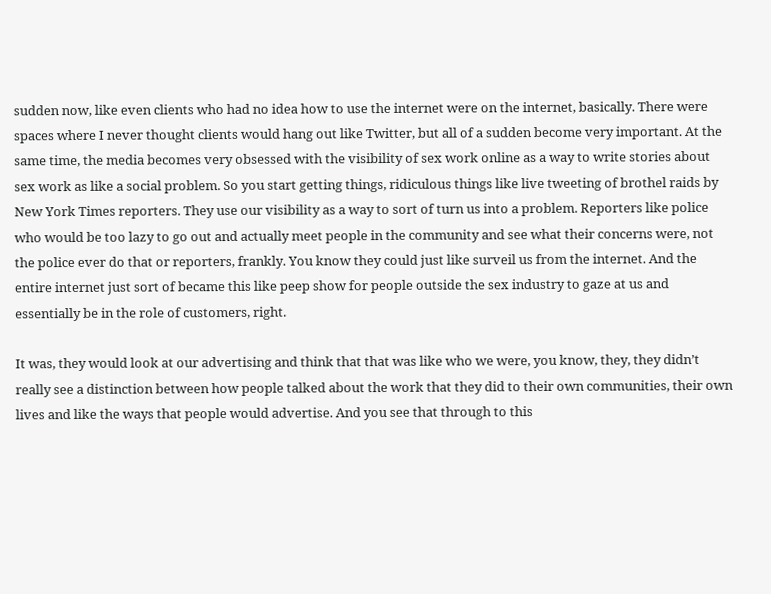sudden now, like even clients who had no idea how to use the internet were on the internet, basically. There were spaces where I never thought clients would hang out like Twitter, but all of a sudden become very important. At the same time, the media becomes very obsessed with the visibility of sex work online as a way to write stories about sex work as like a social problem. So you start getting things, ridiculous things like live tweeting of brothel raids by New York Times reporters. They use our visibility as a way to sort of turn us into a problem. Reporters like police who would be too lazy to go out and actually meet people in the community and see what their concerns were, not the police ever do that or reporters, frankly. You know they could just like surveil us from the internet. And the entire internet just sort of became this like peep show for people outside the sex industry to gaze at us and essentially be in the role of customers, right.

It was, they would look at our advertising and think that that was like who we were, you know, they, they didn’t really see a distinction between how people talked about the work that they did to their own communities, their own lives and like the ways that people would advertise. And you see that through to this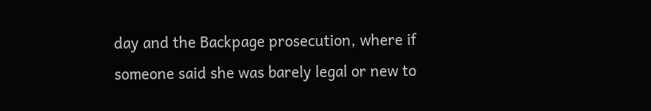day and the Backpage prosecution, where if someone said she was barely legal or new to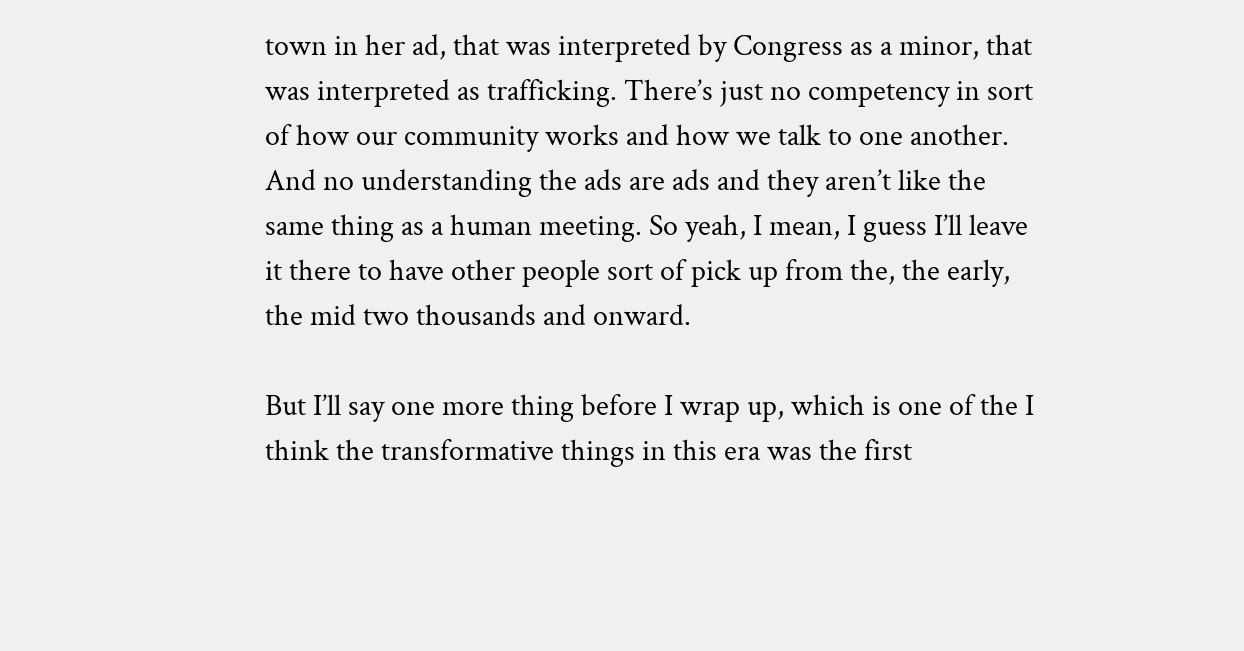town in her ad, that was interpreted by Congress as a minor, that was interpreted as trafficking. There’s just no competency in sort of how our community works and how we talk to one another. And no understanding the ads are ads and they aren’t like the same thing as a human meeting. So yeah, I mean, I guess I’ll leave it there to have other people sort of pick up from the, the early, the mid two thousands and onward.

But I’ll say one more thing before I wrap up, which is one of the I think the transformative things in this era was the first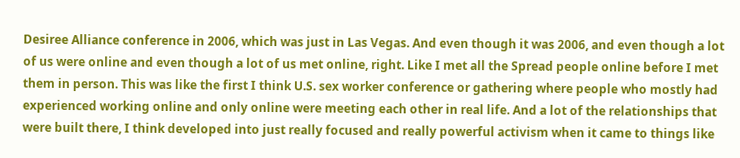Desiree Alliance conference in 2006, which was just in Las Vegas. And even though it was 2006, and even though a lot of us were online and even though a lot of us met online, right. Like I met all the Spread people online before I met them in person. This was like the first I think U.S. sex worker conference or gathering where people who mostly had experienced working online and only online were meeting each other in real life. And a lot of the relationships that were built there, I think developed into just really focused and really powerful activism when it came to things like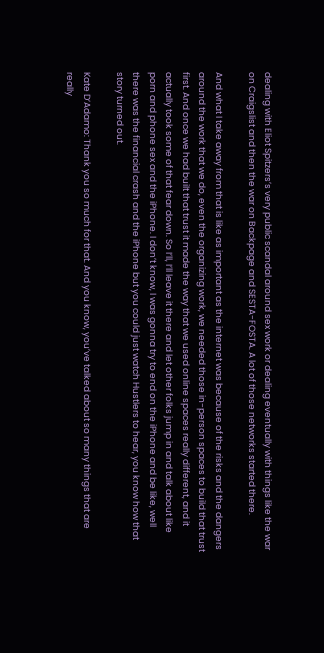dealing with Eliot Spitzers’s very public scandal around sex work or dealing eventually with things like the war on Craigslist and then the war on Backpage and SESTA-FOSTA. A lot of those networks started there.

And what I take away from that is like as important as the internet was because of the risks and the dangers around the work that we do, even the organizing work, we needed those in-person spaces to build that trust first. And once we had built that trust it made the way that we used online spaces really different, and it actually took some of that fear down. So I’ll, I’ll leave it there and let other folks jump in and talk about like porn and phone sex and the iPhone. I don’t know, I was gonna try to end on the iPhone and be like, well there was the financial crash and the iPhone but you could just watch Hustlers to hear, you know how that story turned out.

Kate D’Adamo: Thank you so much for that. And you know, you’ve talked about so many things that are really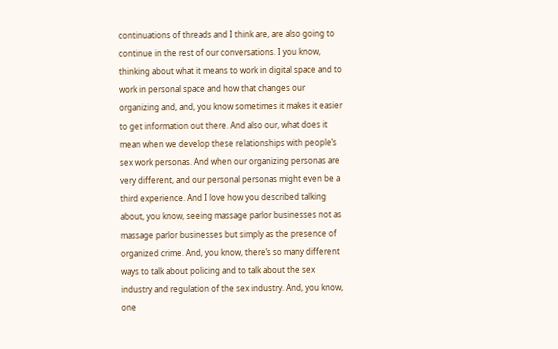continuations of threads and I think are, are also going to continue in the rest of our conversations. I you know, thinking about what it means to work in digital space and to work in personal space and how that changes our organizing and, and, you know sometimes it makes it easier to get information out there. And also our, what does it mean when we develop these relationships with people’s sex work personas. And when our organizing personas are very different, and our personal personas might even be a third experience. And I love how you described talking about, you know, seeing massage parlor businesses not as massage parlor businesses but simply as the presence of organized crime. And, you know, there’s so many different ways to talk about policing and to talk about the sex industry and regulation of the sex industry. And, you know, one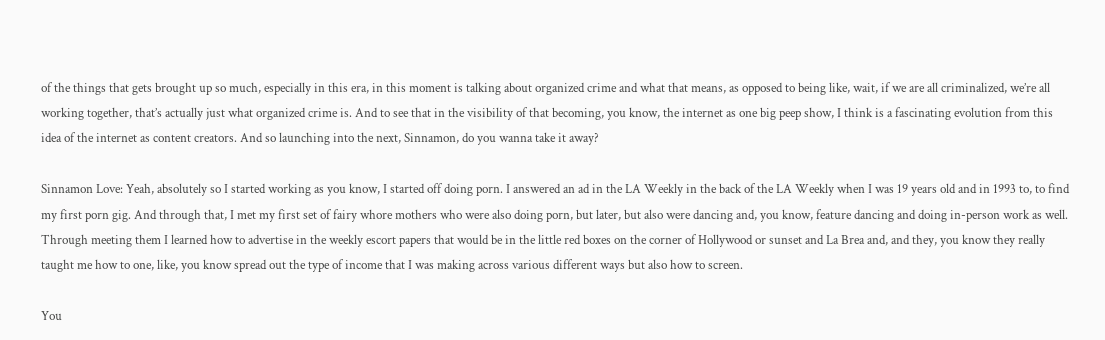of the things that gets brought up so much, especially in this era, in this moment is talking about organized crime and what that means, as opposed to being like, wait, if we are all criminalized, we’re all working together, that’s actually just what organized crime is. And to see that in the visibility of that becoming, you know, the internet as one big peep show, I think is a fascinating evolution from this idea of the internet as content creators. And so launching into the next, Sinnamon, do you wanna take it away?

Sinnamon Love: Yeah, absolutely so I started working as you know, I started off doing porn. I answered an ad in the LA Weekly in the back of the LA Weekly when I was 19 years old and in 1993 to, to find my first porn gig. And through that, I met my first set of fairy whore mothers who were also doing porn, but later, but also were dancing and, you know, feature dancing and doing in-person work as well. Through meeting them I learned how to advertise in the weekly escort papers that would be in the little red boxes on the corner of Hollywood or sunset and La Brea and, and they, you know they really taught me how to one, like, you know spread out the type of income that I was making across various different ways but also how to screen.

You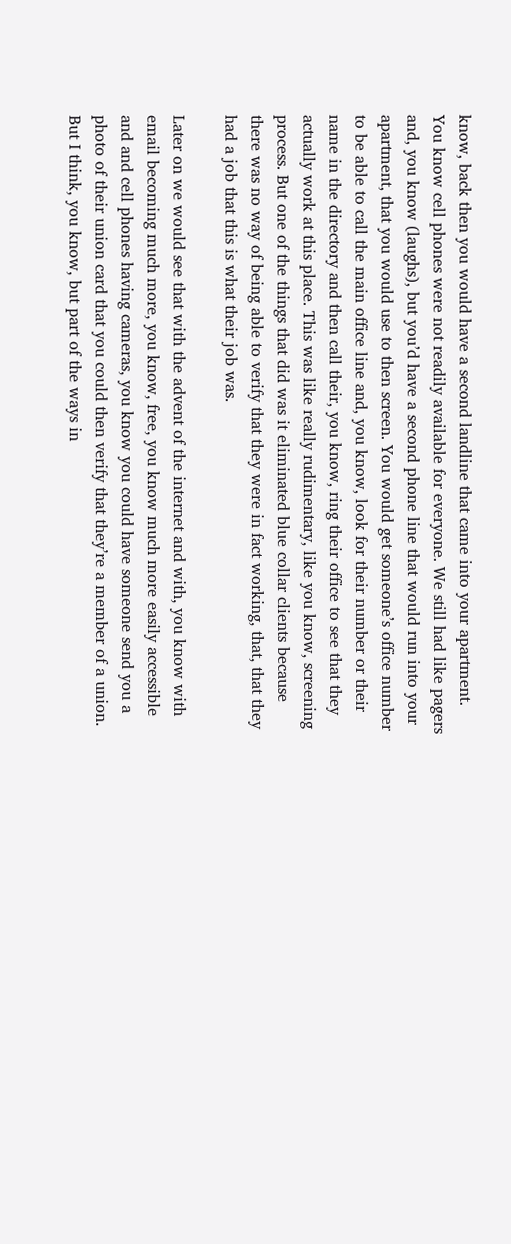know, back then you would have a second landline that came into your apartment. You know cell phones were not readily available for everyone. We still had like pagers and, you know (laughs), but you’d have a second phone line that would run into your apartment, that you would use to then screen. You would get someone’s office number to be able to call the main office line and, you know, look for their number or their name in the directory and then call their, you know, ring their office to see that they actually work at this place. This was like really rudimentary, like you know, screening process. But one of the things that did was it eliminated blue collar clients because there was no way of being able to verify that they were in fact working, that, that they had a job that this is what their job was.

Later on we would see that with the advent of the internet and with, you know with email becoming much more, you know, free, you know much more easily accessible and and cell phones having cameras, you know you could have someone send you a photo of their union card that you could then verify that they’re a member of a union. But I think, you know, but part of the ways in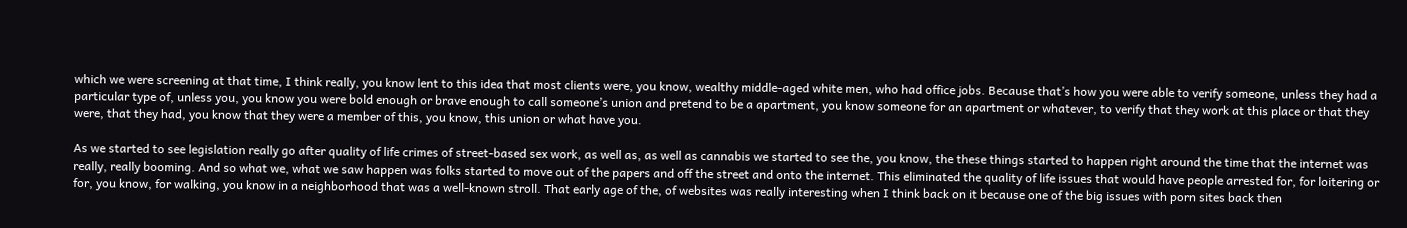which we were screening at that time, I think really, you know lent to this idea that most clients were, you know, wealthy middle-aged white men, who had office jobs. Because that’s how you were able to verify someone, unless they had a particular type of, unless you, you know you were bold enough or brave enough to call someone’s union and pretend to be a apartment, you know someone for an apartment or whatever, to verify that they work at this place or that they were, that they had, you know that they were a member of this, you know, this union or what have you.

As we started to see legislation really go after quality of life crimes of street-based sex work, as well as, as well as cannabis we started to see the, you know, the these things started to happen right around the time that the internet was really, really booming. And so what we, what we saw happen was folks started to move out of the papers and off the street and onto the internet. This eliminated the quality of life issues that would have people arrested for, for loitering or for, you know, for walking, you know in a neighborhood that was a well-known stroll. That early age of the, of websites was really interesting when I think back on it because one of the big issues with porn sites back then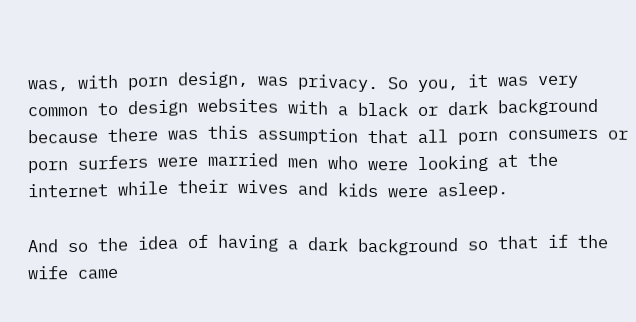was, with porn design, was privacy. So you, it was very common to design websites with a black or dark background because there was this assumption that all porn consumers or porn surfers were married men who were looking at the internet while their wives and kids were asleep.

And so the idea of having a dark background so that if the wife came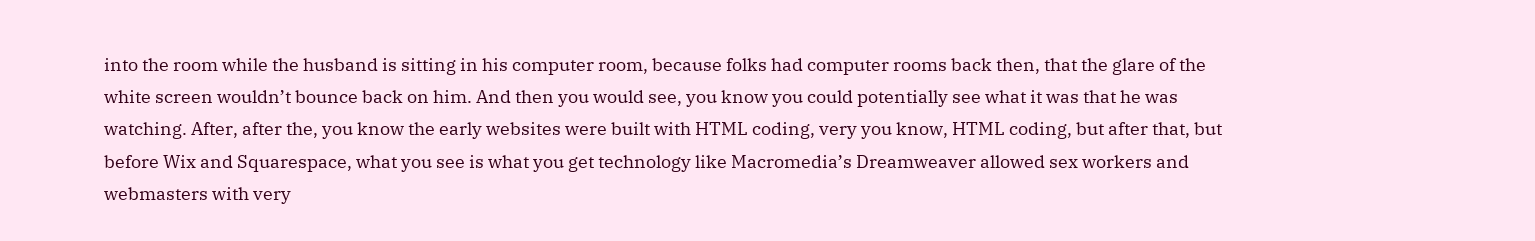into the room while the husband is sitting in his computer room, because folks had computer rooms back then, that the glare of the white screen wouldn’t bounce back on him. And then you would see, you know you could potentially see what it was that he was watching. After, after the, you know the early websites were built with HTML coding, very you know, HTML coding, but after that, but before Wix and Squarespace, what you see is what you get technology like Macromedia’s Dreamweaver allowed sex workers and webmasters with very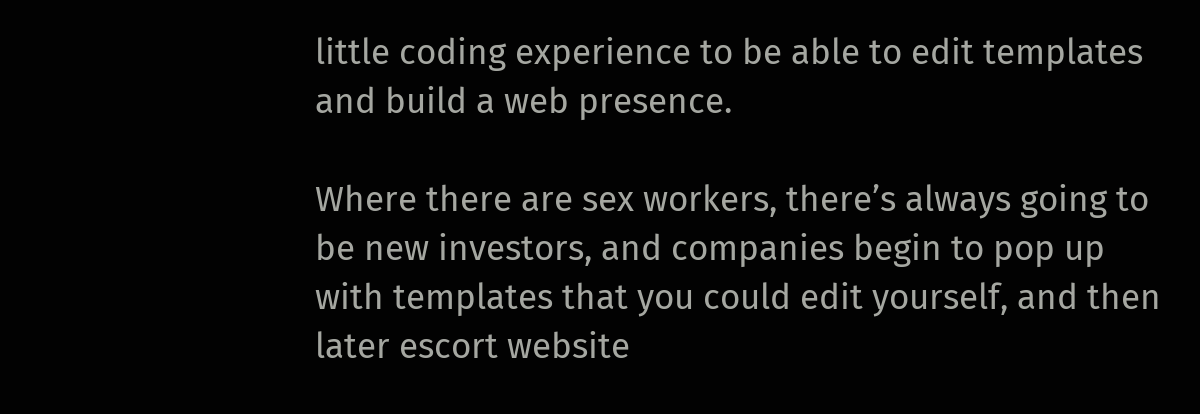little coding experience to be able to edit templates and build a web presence.

Where there are sex workers, there’s always going to be new investors, and companies begin to pop up with templates that you could edit yourself, and then later escort website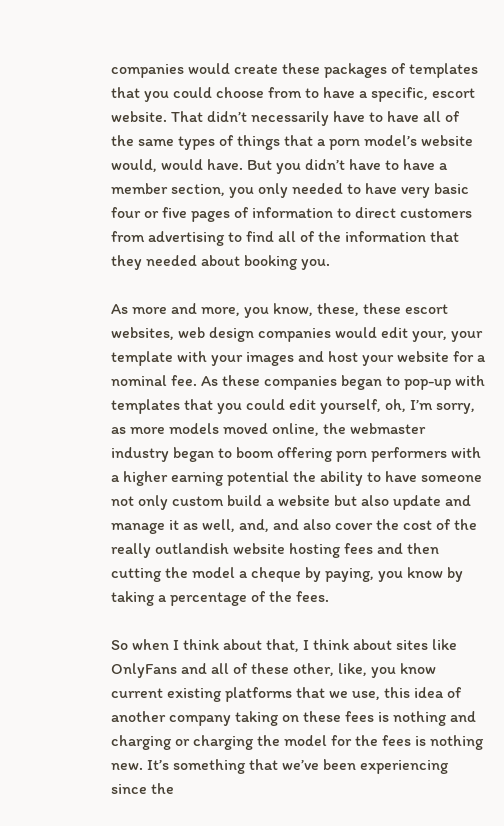companies would create these packages of templates that you could choose from to have a specific, escort website. That didn’t necessarily have to have all of the same types of things that a porn model’s website would, would have. But you didn’t have to have a member section, you only needed to have very basic four or five pages of information to direct customers from advertising to find all of the information that they needed about booking you.

As more and more, you know, these, these escort websites, web design companies would edit your, your template with your images and host your website for a nominal fee. As these companies began to pop-up with templates that you could edit yourself, oh, I’m sorry, as more models moved online, the webmaster industry began to boom offering porn performers with a higher earning potential the ability to have someone not only custom build a website but also update and manage it as well, and, and also cover the cost of the really outlandish website hosting fees and then cutting the model a cheque by paying, you know by taking a percentage of the fees.

So when I think about that, I think about sites like OnlyFans and all of these other, like, you know current existing platforms that we use, this idea of another company taking on these fees is nothing and charging or charging the model for the fees is nothing new. It’s something that we’ve been experiencing since the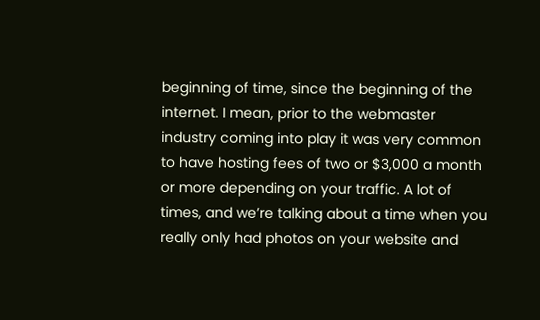beginning of time, since the beginning of the internet. I mean, prior to the webmaster industry coming into play it was very common to have hosting fees of two or $3,000 a month or more depending on your traffic. A lot of times, and we’re talking about a time when you really only had photos on your website and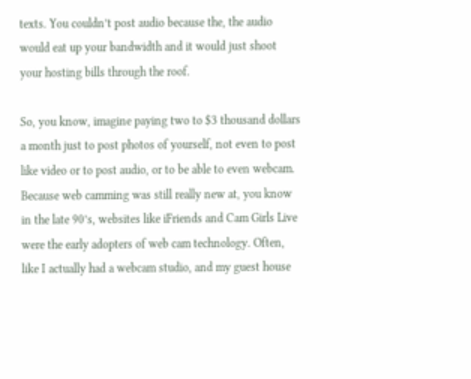texts. You couldn’t post audio because the, the audio would eat up your bandwidth and it would just shoot your hosting bills through the roof.

So, you know, imagine paying two to $3 thousand dollars a month just to post photos of yourself, not even to post like video or to post audio, or to be able to even webcam. Because web camming was still really new at, you know in the late 90’s, websites like iFriends and Cam Girls Live were the early adopters of web cam technology. Often, like I actually had a webcam studio, and my guest house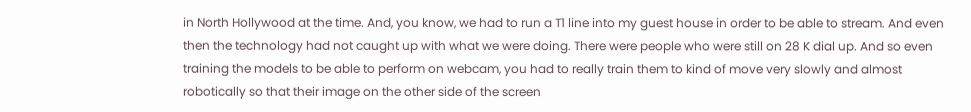in North Hollywood at the time. And, you know, we had to run a T1 line into my guest house in order to be able to stream. And even then the technology had not caught up with what we were doing. There were people who were still on 28 K dial up. And so even training the models to be able to perform on webcam, you had to really train them to kind of move very slowly and almost robotically so that their image on the other side of the screen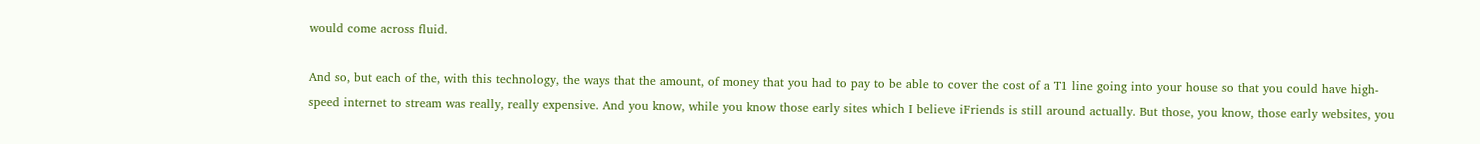would come across fluid.

And so, but each of the, with this technology, the ways that the amount, of money that you had to pay to be able to cover the cost of a T1 line going into your house so that you could have high-speed internet to stream was really, really expensive. And you know, while you know those early sites which I believe iFriends is still around actually. But those, you know, those early websites, you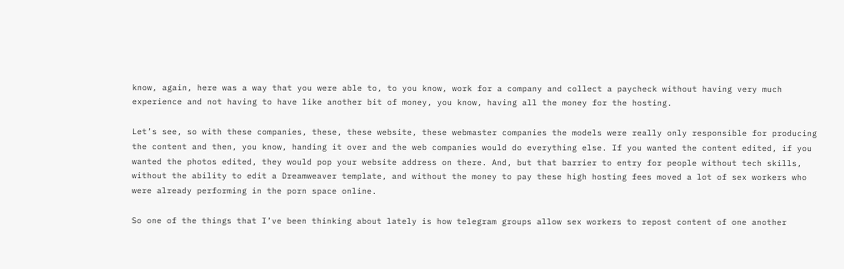know, again, here was a way that you were able to, to you know, work for a company and collect a paycheck without having very much experience and not having to have like another bit of money, you know, having all the money for the hosting.

Let’s see, so with these companies, these, these website, these webmaster companies the models were really only responsible for producing the content and then, you know, handing it over and the web companies would do everything else. If you wanted the content edited, if you wanted the photos edited, they would pop your website address on there. And, but that barrier to entry for people without tech skills, without the ability to edit a Dreamweaver template, and without the money to pay these high hosting fees moved a lot of sex workers who were already performing in the porn space online.

So one of the things that I’ve been thinking about lately is how telegram groups allow sex workers to repost content of one another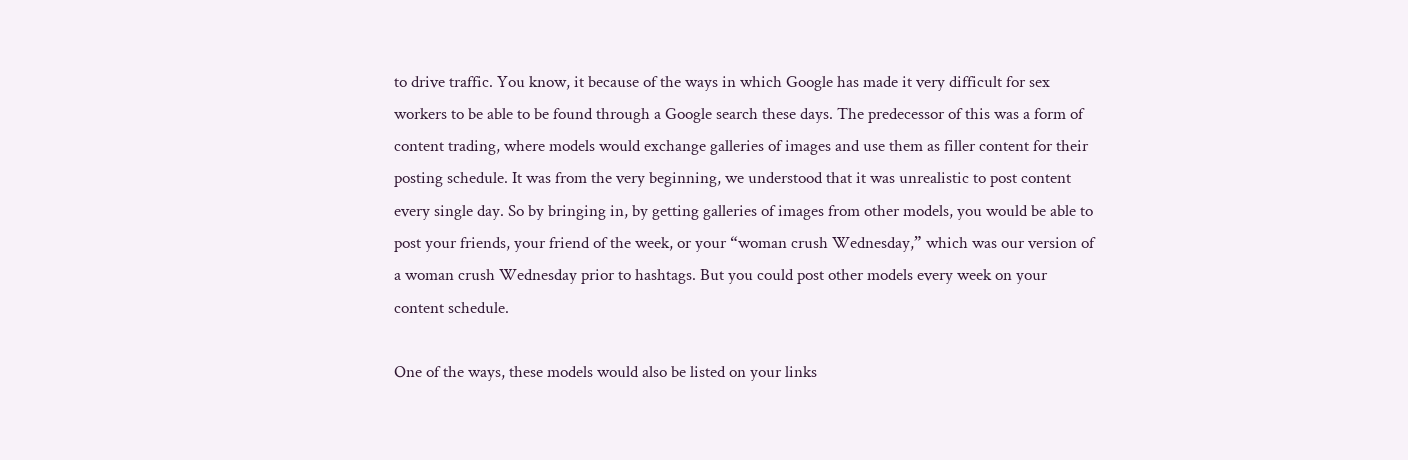to drive traffic. You know, it because of the ways in which Google has made it very difficult for sex workers to be able to be found through a Google search these days. The predecessor of this was a form of content trading, where models would exchange galleries of images and use them as filler content for their posting schedule. It was from the very beginning, we understood that it was unrealistic to post content every single day. So by bringing in, by getting galleries of images from other models, you would be able to post your friends, your friend of the week, or your “woman crush Wednesday,” which was our version of a woman crush Wednesday prior to hashtags. But you could post other models every week on your content schedule.

One of the ways, these models would also be listed on your links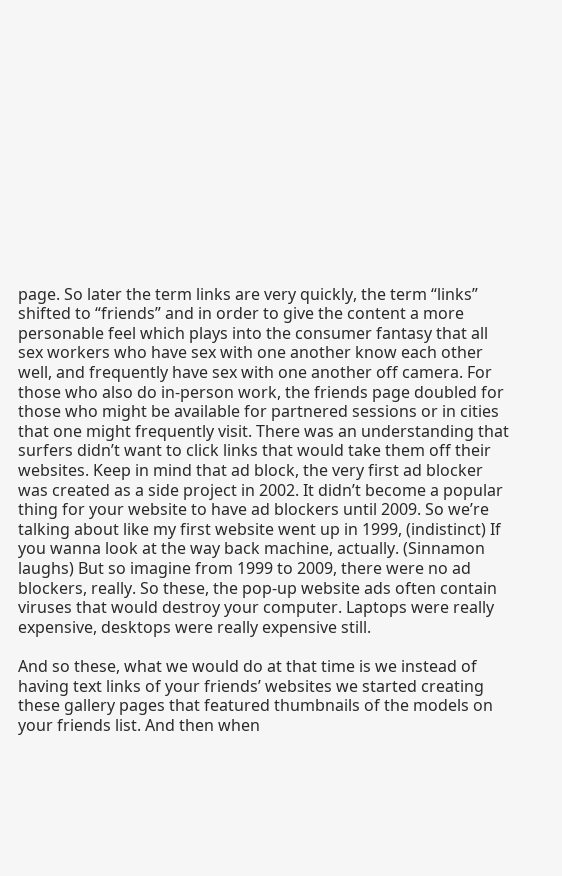page. So later the term links are very quickly, the term “links” shifted to “friends” and in order to give the content a more personable feel which plays into the consumer fantasy that all sex workers who have sex with one another know each other well, and frequently have sex with one another off camera. For those who also do in-person work, the friends page doubled for those who might be available for partnered sessions or in cities that one might frequently visit. There was an understanding that surfers didn’t want to click links that would take them off their websites. Keep in mind that ad block, the very first ad blocker was created as a side project in 2002. It didn’t become a popular thing for your website to have ad blockers until 2009. So we’re talking about like my first website went up in 1999, (indistinct) If you wanna look at the way back machine, actually. (Sinnamon laughs) But so imagine from 1999 to 2009, there were no ad blockers, really. So these, the pop-up website ads often contain viruses that would destroy your computer. Laptops were really expensive, desktops were really expensive still.

And so these, what we would do at that time is we instead of having text links of your friends’ websites we started creating these gallery pages that featured thumbnails of the models on your friends list. And then when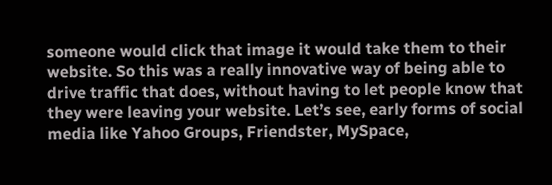someone would click that image it would take them to their website. So this was a really innovative way of being able to drive traffic that does, without having to let people know that they were leaving your website. Let’s see, early forms of social media like Yahoo Groups, Friendster, MySpace,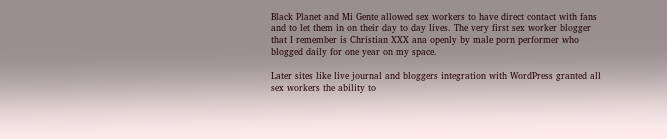Black Planet and Mi Gente allowed sex workers to have direct contact with fans and to let them in on their day to day lives. The very first sex worker blogger that I remember is Christian XXX ana openly by male porn performer who blogged daily for one year on my space.

Later sites like live journal and bloggers integration with WordPress granted all sex workers the ability to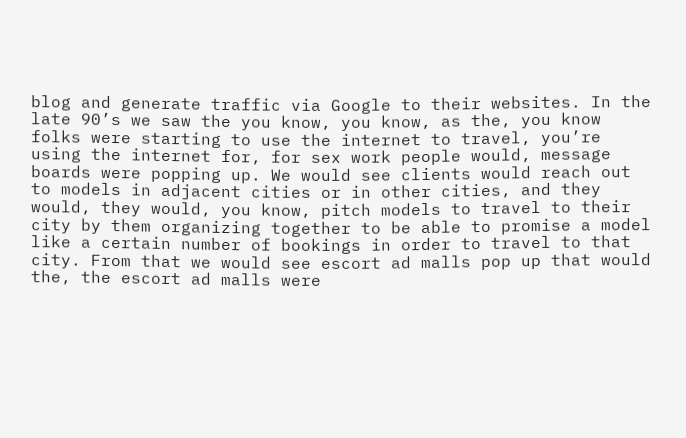blog and generate traffic via Google to their websites. In the late 90’s we saw the you know, you know, as the, you know folks were starting to use the internet to travel, you’re using the internet for, for sex work people would, message boards were popping up. We would see clients would reach out to models in adjacent cities or in other cities, and they would, they would, you know, pitch models to travel to their city by them organizing together to be able to promise a model like a certain number of bookings in order to travel to that city. From that we would see escort ad malls pop up that would the, the escort ad malls were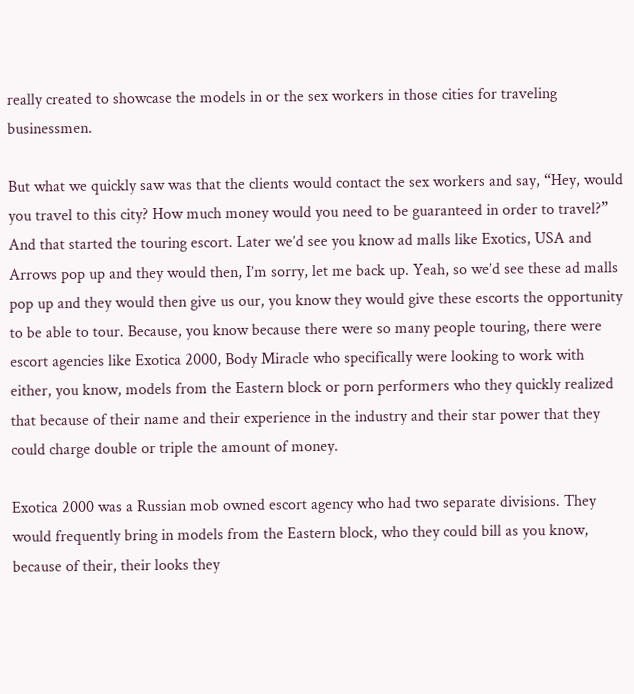really created to showcase the models in or the sex workers in those cities for traveling businessmen.

But what we quickly saw was that the clients would contact the sex workers and say, “Hey, would you travel to this city? How much money would you need to be guaranteed in order to travel?” And that started the touring escort. Later we’d see you know ad malls like Exotics, USA and Arrows pop up and they would then, I’m sorry, let me back up. Yeah, so we’d see these ad malls pop up and they would then give us our, you know they would give these escorts the opportunity to be able to tour. Because, you know because there were so many people touring, there were escort agencies like Exotica 2000, Body Miracle who specifically were looking to work with either, you know, models from the Eastern block or porn performers who they quickly realized that because of their name and their experience in the industry and their star power that they could charge double or triple the amount of money.

Exotica 2000 was a Russian mob owned escort agency who had two separate divisions. They would frequently bring in models from the Eastern block, who they could bill as you know, because of their, their looks they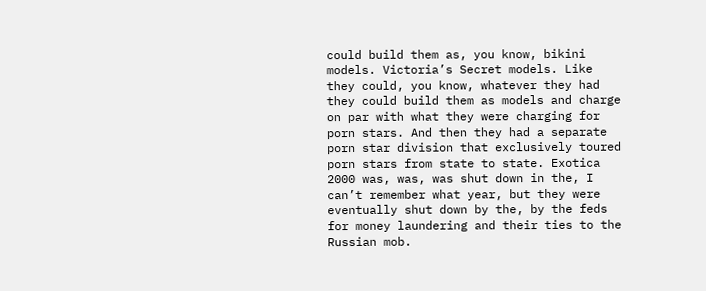could build them as, you know, bikini models. Victoria’s Secret models. Like they could, you know, whatever they had they could build them as models and charge on par with what they were charging for porn stars. And then they had a separate porn star division that exclusively toured porn stars from state to state. Exotica 2000 was, was, was shut down in the, I can’t remember what year, but they were eventually shut down by the, by the feds for money laundering and their ties to the Russian mob.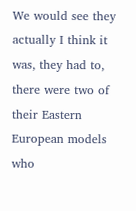We would see they actually I think it was, they had to, there were two of their Eastern European models who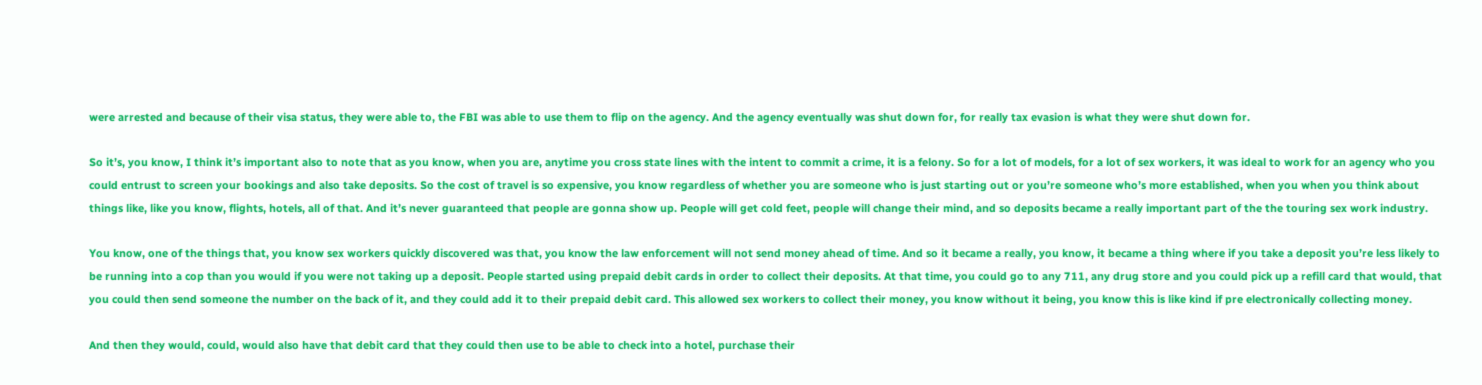were arrested and because of their visa status, they were able to, the FBI was able to use them to flip on the agency. And the agency eventually was shut down for, for really tax evasion is what they were shut down for.

So it’s, you know, I think it’s important also to note that as you know, when you are, anytime you cross state lines with the intent to commit a crime, it is a felony. So for a lot of models, for a lot of sex workers, it was ideal to work for an agency who you could entrust to screen your bookings and also take deposits. So the cost of travel is so expensive, you know regardless of whether you are someone who is just starting out or you’re someone who’s more established, when you when you think about things like, like you know, flights, hotels, all of that. And it’s never guaranteed that people are gonna show up. People will get cold feet, people will change their mind, and so deposits became a really important part of the the touring sex work industry.

You know, one of the things that, you know sex workers quickly discovered was that, you know the law enforcement will not send money ahead of time. And so it became a really, you know, it became a thing where if you take a deposit you’re less likely to be running into a cop than you would if you were not taking up a deposit. People started using prepaid debit cards in order to collect their deposits. At that time, you could go to any 711, any drug store and you could pick up a refill card that would, that you could then send someone the number on the back of it, and they could add it to their prepaid debit card. This allowed sex workers to collect their money, you know without it being, you know this is like kind if pre electronically collecting money.

And then they would, could, would also have that debit card that they could then use to be able to check into a hotel, purchase their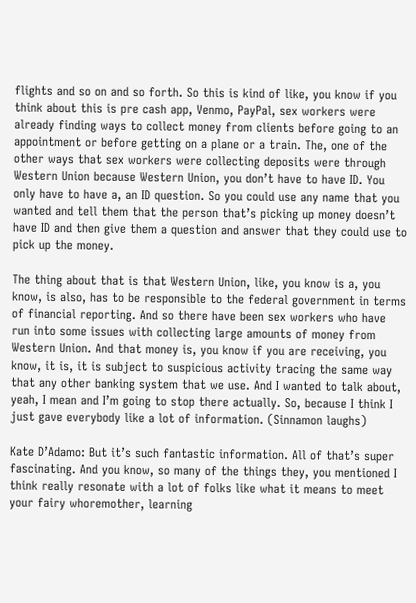flights and so on and so forth. So this is kind of like, you know if you think about this is pre cash app, Venmo, PayPal, sex workers were already finding ways to collect money from clients before going to an appointment or before getting on a plane or a train. The, one of the other ways that sex workers were collecting deposits were through Western Union because Western Union, you don’t have to have ID. You only have to have a, an ID question. So you could use any name that you wanted and tell them that the person that’s picking up money doesn’t have ID and then give them a question and answer that they could use to pick up the money.

The thing about that is that Western Union, like, you know is a, you know, is also, has to be responsible to the federal government in terms of financial reporting. And so there have been sex workers who have run into some issues with collecting large amounts of money from Western Union. And that money is, you know if you are receiving, you know, it is, it is subject to suspicious activity tracing the same way that any other banking system that we use. And I wanted to talk about, yeah, I mean and I’m going to stop there actually. So, because I think I just gave everybody like a lot of information. (Sinnamon laughs)

Kate D’Adamo: But it’s such fantastic information. All of that’s super fascinating. And you know, so many of the things they, you mentioned I think really resonate with a lot of folks like what it means to meet your fairy whoremother, learning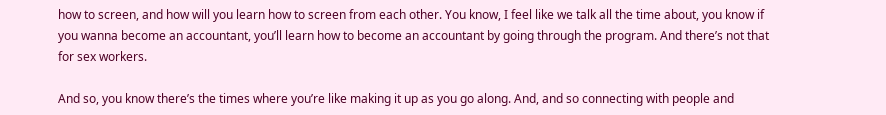how to screen, and how will you learn how to screen from each other. You know, I feel like we talk all the time about, you know if you wanna become an accountant, you’ll learn how to become an accountant by going through the program. And there’s not that for sex workers.

And so, you know there’s the times where you’re like making it up as you go along. And, and so connecting with people and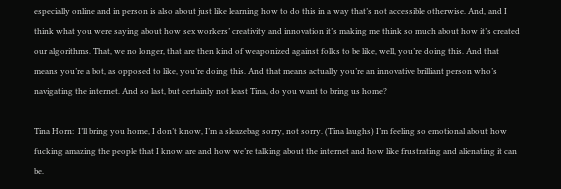especially online and in person is also about just like learning how to do this in a way that’s not accessible otherwise. And, and I think what you were saying about how sex workers’ creativity and innovation it’s making me think so much about how it’s created our algorithms. That, we no longer, that are then kind of weaponized against folks to be like, well, you’re doing this. And that means you’re a bot, as opposed to like, you’re doing this. And that means actually you’re an innovative brilliant person who’s navigating the internet. And so last, but certainly not least Tina, do you want to bring us home?

Tina Horn:  I’ll bring you home, I don’t know, I’m a sleazebag sorry, not sorry. (Tina laughs) I’m feeling so emotional about how fucking amazing the people that I know are and how we’re talking about the internet and how like frustrating and alienating it can be.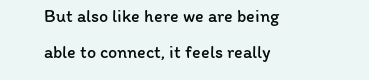But also like here we are being able to connect, it feels really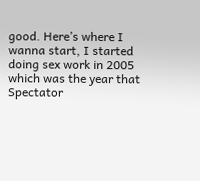good. Here’s where I wanna start, I started doing sex work in 2005 which was the year that Spectator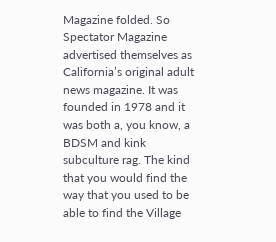Magazine folded. So Spectator Magazine advertised themselves as California’s original adult news magazine. It was founded in 1978 and it was both a, you know, a BDSM and kink subculture rag. The kind that you would find the way that you used to be able to find the Village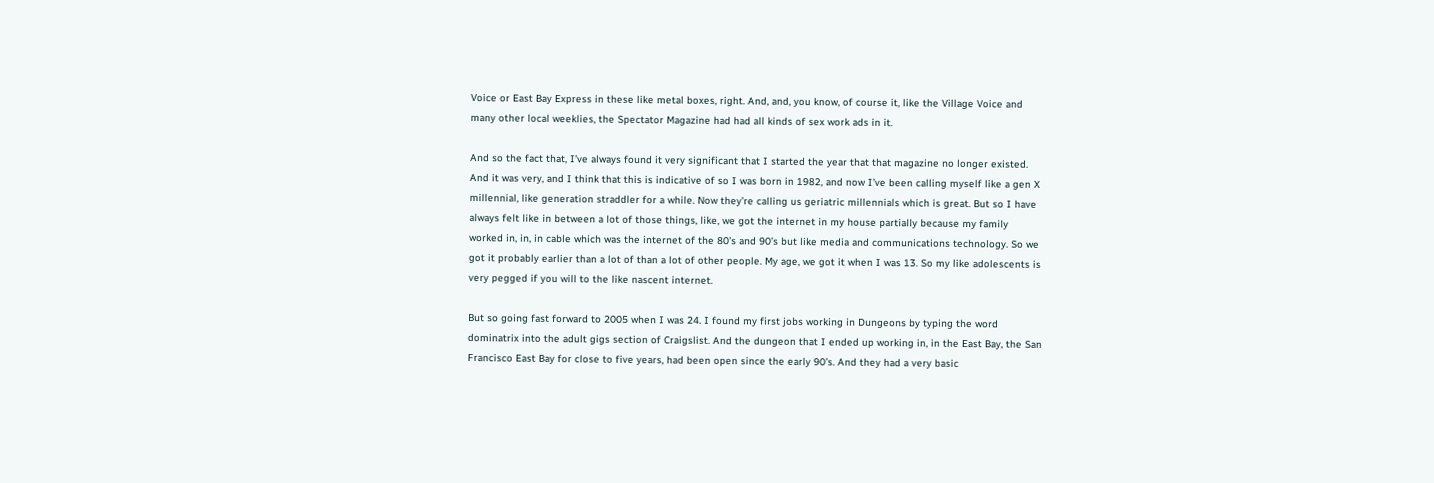Voice or East Bay Express in these like metal boxes, right. And, and, you know, of course it, like the Village Voice and many other local weeklies, the Spectator Magazine had had all kinds of sex work ads in it.

And so the fact that, I’ve always found it very significant that I started the year that that magazine no longer existed. And it was very, and I think that this is indicative of so I was born in 1982, and now I’ve been calling myself like a gen X millennial, like generation straddler for a while. Now they’re calling us geriatric millennials which is great. But so I have always felt like in between a lot of those things, like, we got the internet in my house partially because my family worked in, in, in cable which was the internet of the 80’s and 90’s but like media and communications technology. So we got it probably earlier than a lot of than a lot of other people. My age, we got it when I was 13. So my like adolescents is very pegged if you will to the like nascent internet.

But so going fast forward to 2005 when I was 24. I found my first jobs working in Dungeons by typing the word dominatrix into the adult gigs section of Craigslist. And the dungeon that I ended up working in, in the East Bay, the San Francisco East Bay for close to five years, had been open since the early 90’s. And they had a very basic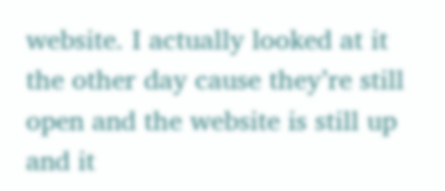website. I actually looked at it the other day cause they’re still open and the website is still up and it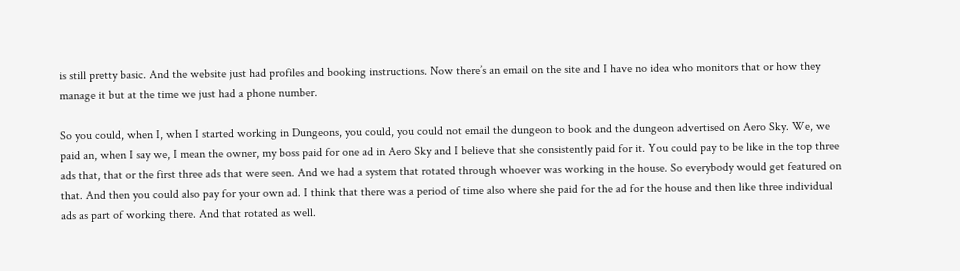is still pretty basic. And the website just had profiles and booking instructions. Now there’s an email on the site and I have no idea who monitors that or how they manage it but at the time we just had a phone number.

So you could, when I, when I started working in Dungeons, you could, you could not email the dungeon to book and the dungeon advertised on Aero Sky. We, we paid an, when I say we, I mean the owner, my boss paid for one ad in Aero Sky and I believe that she consistently paid for it. You could pay to be like in the top three ads that, that or the first three ads that were seen. And we had a system that rotated through whoever was working in the house. So everybody would get featured on that. And then you could also pay for your own ad. I think that there was a period of time also where she paid for the ad for the house and then like three individual ads as part of working there. And that rotated as well.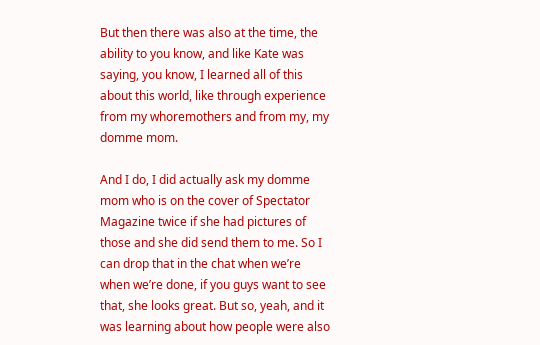But then there was also at the time, the ability to you know, and like Kate was saying, you know, I learned all of this about this world, like through experience from my whoremothers and from my, my domme mom.

And I do, I did actually ask my domme mom who is on the cover of Spectator Magazine twice if she had pictures of those and she did send them to me. So I can drop that in the chat when we’re when we’re done, if you guys want to see that, she looks great. But so, yeah, and it was learning about how people were also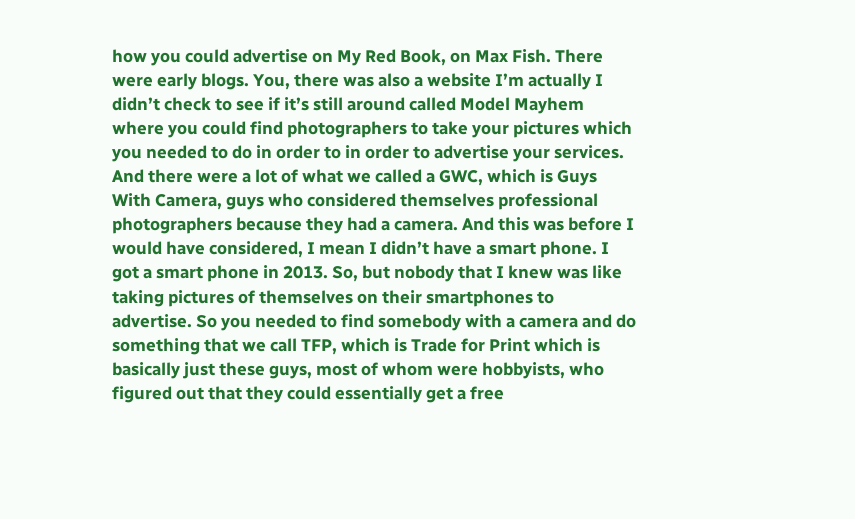how you could advertise on My Red Book, on Max Fish. There were early blogs. You, there was also a website I’m actually I didn’t check to see if it’s still around called Model Mayhem where you could find photographers to take your pictures which you needed to do in order to in order to advertise your services. And there were a lot of what we called a GWC, which is Guys With Camera, guys who considered themselves professional photographers because they had a camera. And this was before I would have considered, I mean I didn’t have a smart phone. I got a smart phone in 2013. So, but nobody that I knew was like taking pictures of themselves on their smartphones to advertise. So you needed to find somebody with a camera and do something that we call TFP, which is Trade for Print which is basically just these guys, most of whom were hobbyists, who figured out that they could essentially get a free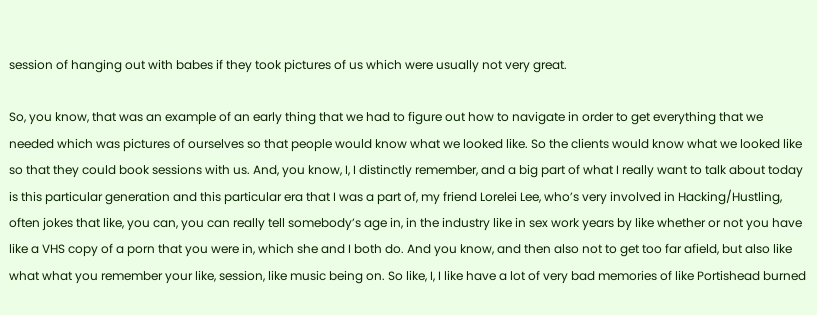session of hanging out with babes if they took pictures of us which were usually not very great.

So, you know, that was an example of an early thing that we had to figure out how to navigate in order to get everything that we needed which was pictures of ourselves so that people would know what we looked like. So the clients would know what we looked like so that they could book sessions with us. And, you know, I, I distinctly remember, and a big part of what I really want to talk about today is this particular generation and this particular era that I was a part of, my friend Lorelei Lee, who’s very involved in Hacking/Hustling, often jokes that like, you can, you can really tell somebody’s age in, in the industry like in sex work years by like whether or not you have like a VHS copy of a porn that you were in, which she and I both do. And you know, and then also not to get too far afield, but also like what what you remember your like, session, like music being on. So like, I, I like have a lot of very bad memories of like Portishead burned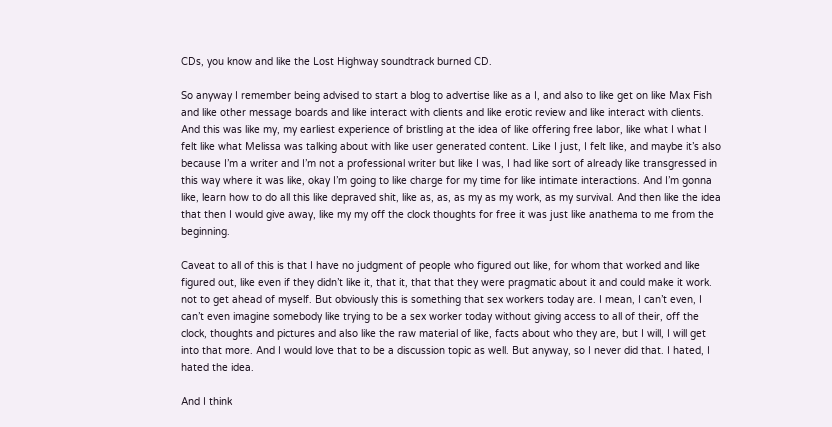CDs, you know and like the Lost Highway soundtrack burned CD.

So anyway I remember being advised to start a blog to advertise like as a I, and also to like get on like Max Fish and like other message boards and like interact with clients and like erotic review and like interact with clients. And this was like my, my earliest experience of bristling at the idea of like offering free labor, like what I what I felt like what Melissa was talking about with like user generated content. Like I just, I felt like, and maybe it’s also because I’m a writer and I’m not a professional writer but like I was, I had like sort of already like transgressed in this way where it was like, okay I’m going to like charge for my time for like intimate interactions. And I’m gonna like, learn how to do all this like depraved shit, like as, as, as my as my work, as my survival. And then like the idea that then I would give away, like my my off the clock thoughts for free it was just like anathema to me from the beginning.

Caveat to all of this is that I have no judgment of people who figured out like, for whom that worked and like figured out, like even if they didn’t like it, that it, that that they were pragmatic about it and could make it work. not to get ahead of myself. But obviously this is something that sex workers today are. I mean, I can’t even, I can’t even imagine somebody like trying to be a sex worker today without giving access to all of their, off the clock, thoughts and pictures and also like the raw material of like, facts about who they are, but I will, I will get into that more. And I would love that to be a discussion topic as well. But anyway, so I never did that. I hated, I hated the idea.

And I think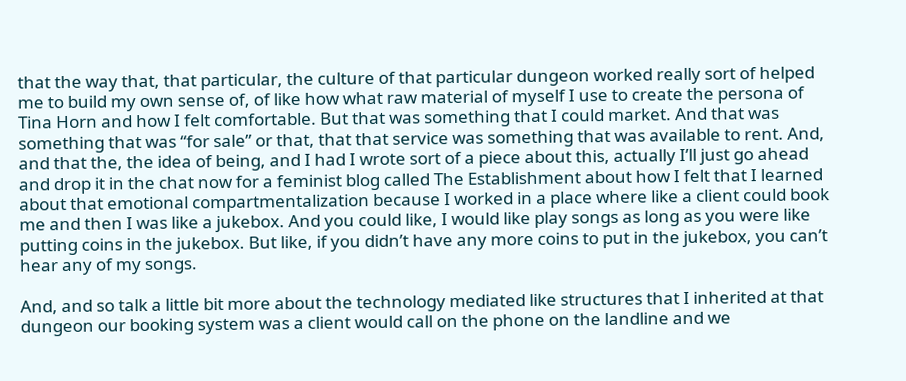that the way that, that particular, the culture of that particular dungeon worked really sort of helped me to build my own sense of, of like how what raw material of myself I use to create the persona of Tina Horn and how I felt comfortable. But that was something that I could market. And that was something that was “for sale” or that, that that service was something that was available to rent. And, and that the, the idea of being, and I had I wrote sort of a piece about this, actually I’ll just go ahead and drop it in the chat now for a feminist blog called The Establishment about how I felt that I learned about that emotional compartmentalization because I worked in a place where like a client could book me and then I was like a jukebox. And you could like, I would like play songs as long as you were like putting coins in the jukebox. But like, if you didn’t have any more coins to put in the jukebox, you can’t hear any of my songs.

And, and so talk a little bit more about the technology mediated like structures that I inherited at that dungeon our booking system was a client would call on the phone on the landline and we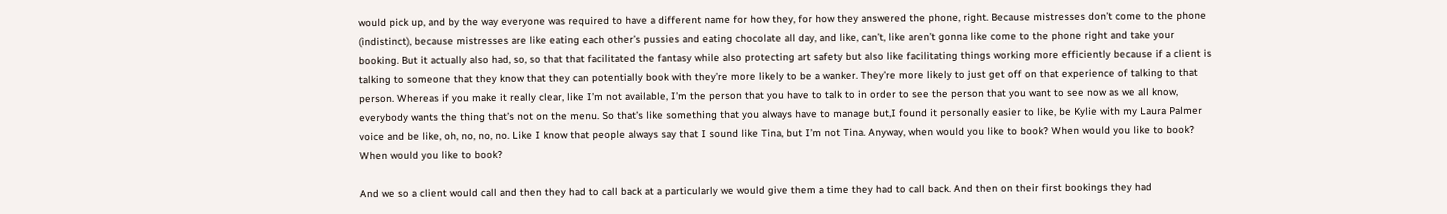would pick up, and by the way everyone was required to have a different name for how they, for how they answered the phone, right. Because mistresses don’t come to the phone (indistinct), because mistresses are like eating each other’s pussies and eating chocolate all day, and like, can’t, like aren’t gonna like come to the phone right and take your booking. But it actually also had, so, so that that facilitated the fantasy while also protecting art safety but also like facilitating things working more efficiently because if a client is talking to someone that they know that they can potentially book with they’re more likely to be a wanker. They’re more likely to just get off on that experience of talking to that person. Whereas if you make it really clear, like I’m not available, I’m the person that you have to talk to in order to see the person that you want to see now as we all know, everybody wants the thing that’s not on the menu. So that’s like something that you always have to manage but,I found it personally easier to like, be Kylie with my Laura Palmer voice and be like, oh, no, no, no. Like I know that people always say that I sound like Tina, but I’m not Tina. Anyway, when would you like to book? When would you like to book? When would you like to book?

And we so a client would call and then they had to call back at a particularly we would give them a time they had to call back. And then on their first bookings they had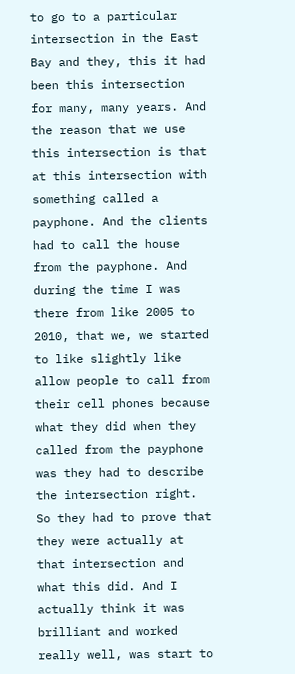to go to a particular intersection in the East Bay and they, this it had been this intersection for many, many years. And the reason that we use this intersection is that at this intersection with something called a payphone. And the clients had to call the house from the payphone. And during the time I was there from like 2005 to 2010, that we, we started to like slightly like allow people to call from their cell phones because what they did when they called from the payphone was they had to describe the intersection right. So they had to prove that they were actually at that intersection and what this did. And I actually think it was brilliant and worked really well, was start to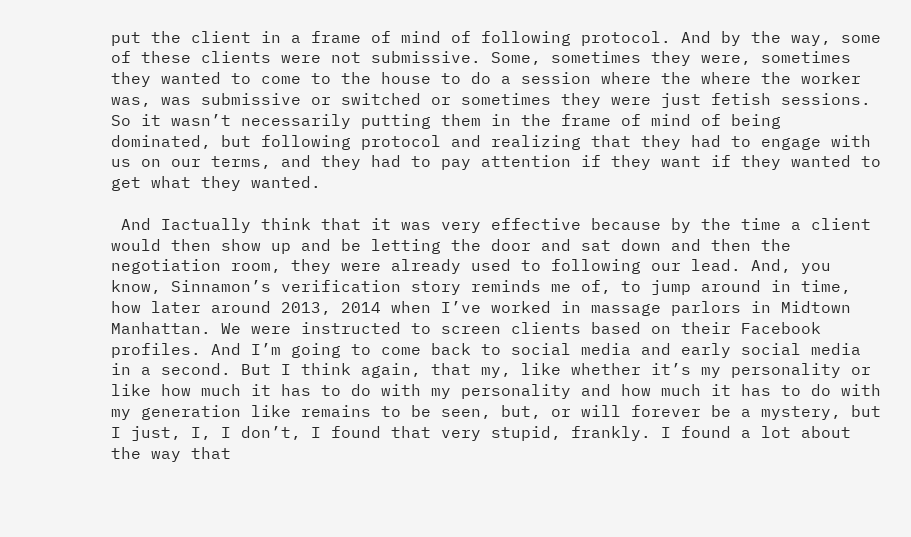put the client in a frame of mind of following protocol. And by the way, some of these clients were not submissive. Some, sometimes they were, sometimes they wanted to come to the house to do a session where the where the worker was, was submissive or switched or sometimes they were just fetish sessions. So it wasn’t necessarily putting them in the frame of mind of being dominated, but following protocol and realizing that they had to engage with us on our terms, and they had to pay attention if they want if they wanted to get what they wanted.

 And Iactually think that it was very effective because by the time a client would then show up and be letting the door and sat down and then the negotiation room, they were already used to following our lead. And, you know, Sinnamon’s verification story reminds me of, to jump around in time, how later around 2013, 2014 when I’ve worked in massage parlors in Midtown Manhattan. We were instructed to screen clients based on their Facebook profiles. And I’m going to come back to social media and early social media in a second. But I think again, that my, like whether it’s my personality or like how much it has to do with my personality and how much it has to do with my generation like remains to be seen, but, or will forever be a mystery, but I just, I, I don’t, I found that very stupid, frankly. I found a lot about the way that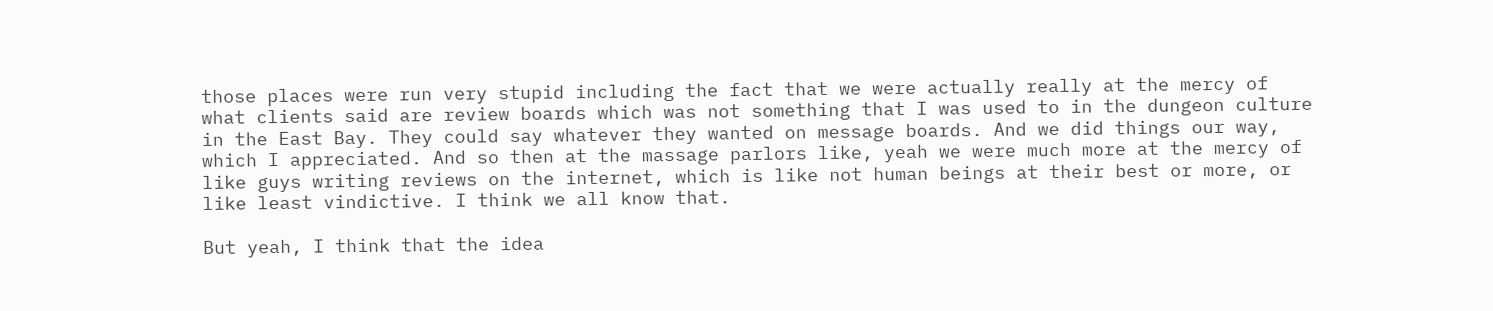those places were run very stupid including the fact that we were actually really at the mercy of what clients said are review boards which was not something that I was used to in the dungeon culture in the East Bay. They could say whatever they wanted on message boards. And we did things our way, which I appreciated. And so then at the massage parlors like, yeah we were much more at the mercy of like guys writing reviews on the internet, which is like not human beings at their best or more, or like least vindictive. I think we all know that.

But yeah, I think that the idea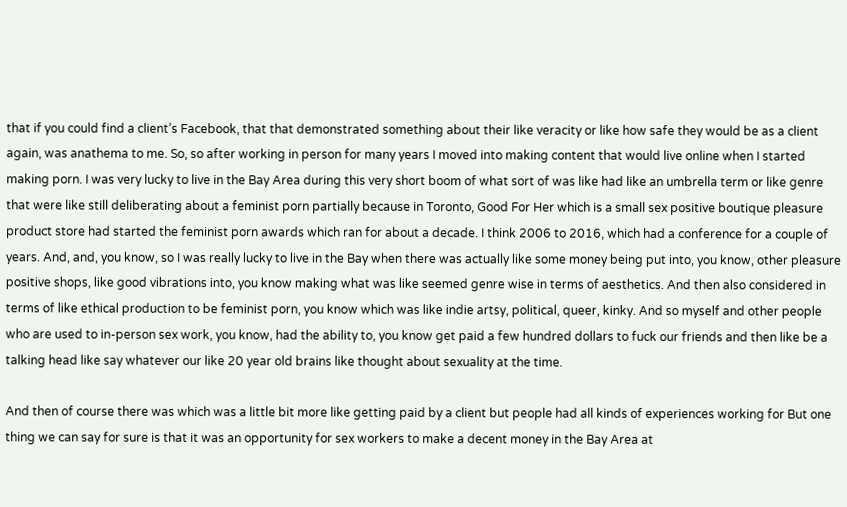that if you could find a client’s Facebook, that that demonstrated something about their like veracity or like how safe they would be as a client again, was anathema to me. So, so after working in person for many years I moved into making content that would live online when I started making porn. I was very lucky to live in the Bay Area during this very short boom of what sort of was like had like an umbrella term or like genre that were like still deliberating about a feminist porn partially because in Toronto, Good For Her which is a small sex positive boutique pleasure product store had started the feminist porn awards which ran for about a decade. I think 2006 to 2016, which had a conference for a couple of years. And, and, you know, so I was really lucky to live in the Bay when there was actually like some money being put into, you know, other pleasure positive shops, like good vibrations into, you know making what was like seemed genre wise in terms of aesthetics. And then also considered in terms of like ethical production to be feminist porn, you know which was like indie artsy, political, queer, kinky. And so myself and other people who are used to in-person sex work, you know, had the ability to, you know get paid a few hundred dollars to fuck our friends and then like be a talking head like say whatever our like 20 year old brains like thought about sexuality at the time.

And then of course there was which was a little bit more like getting paid by a client but people had all kinds of experiences working for But one thing we can say for sure is that it was an opportunity for sex workers to make a decent money in the Bay Area at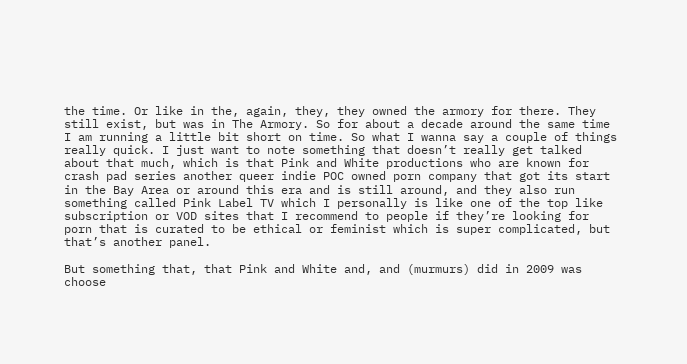the time. Or like in the, again, they, they owned the armory for there. They still exist, but was in The Armory. So for about a decade around the same time I am running a little bit short on time. So what I wanna say a couple of things really quick. I just want to note something that doesn’t really get talked about that much, which is that Pink and White productions who are known for crash pad series another queer indie POC owned porn company that got its start in the Bay Area or around this era and is still around, and they also run something called Pink Label TV which I personally is like one of the top like subscription or VOD sites that I recommend to people if they’re looking for porn that is curated to be ethical or feminist which is super complicated, but that’s another panel.

But something that, that Pink and White and, and (murmurs) did in 2009 was choose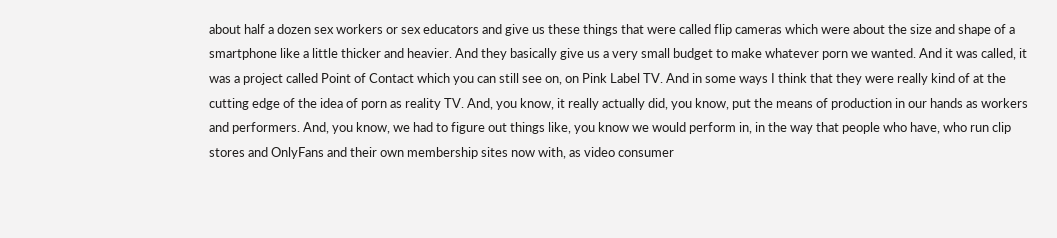about half a dozen sex workers or sex educators and give us these things that were called flip cameras which were about the size and shape of a smartphone like a little thicker and heavier. And they basically give us a very small budget to make whatever porn we wanted. And it was called, it was a project called Point of Contact which you can still see on, on Pink Label TV. And in some ways I think that they were really kind of at the cutting edge of the idea of porn as reality TV. And, you know, it really actually did, you know, put the means of production in our hands as workers and performers. And, you know, we had to figure out things like, you know we would perform in, in the way that people who have, who run clip stores and OnlyFans and their own membership sites now with, as video consumer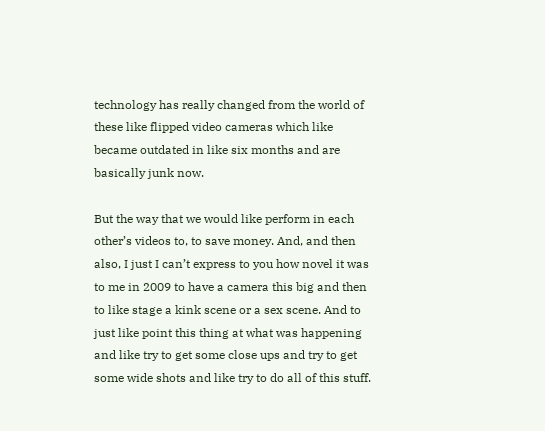technology has really changed from the world of these like flipped video cameras which like became outdated in like six months and are basically junk now.

But the way that we would like perform in each other’s videos to, to save money. And, and then also, I just I can’t express to you how novel it was to me in 2009 to have a camera this big and then to like stage a kink scene or a sex scene. And to just like point this thing at what was happening and like try to get some close ups and try to get some wide shots and like try to do all of this stuff.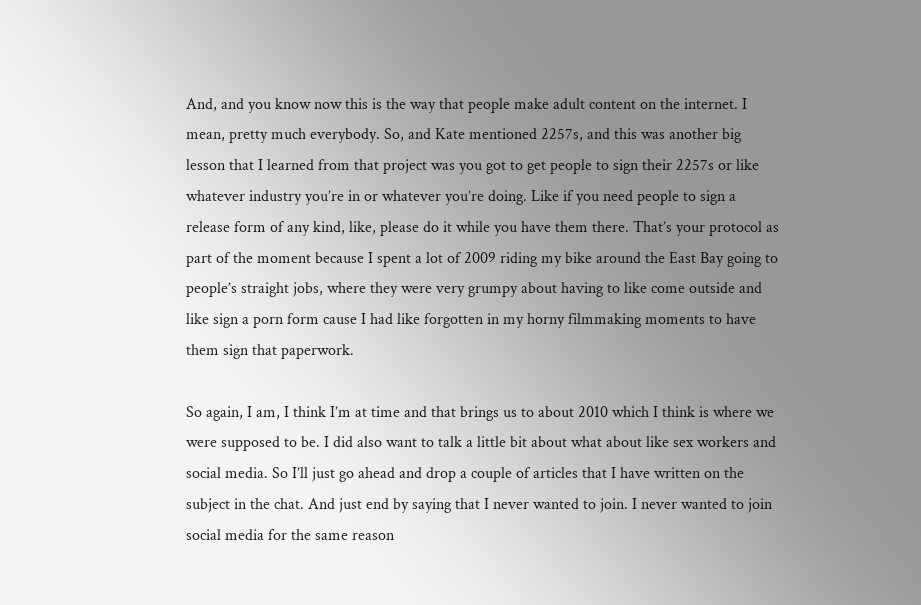And, and you know now this is the way that people make adult content on the internet. I mean, pretty much everybody. So, and Kate mentioned 2257s, and this was another big lesson that I learned from that project was you got to get people to sign their 2257s or like whatever industry you’re in or whatever you’re doing. Like if you need people to sign a release form of any kind, like, please do it while you have them there. That’s your protocol as part of the moment because I spent a lot of 2009 riding my bike around the East Bay going to people’s straight jobs, where they were very grumpy about having to like come outside and like sign a porn form cause I had like forgotten in my horny filmmaking moments to have them sign that paperwork.

So again, I am, I think I’m at time and that brings us to about 2010 which I think is where we were supposed to be. I did also want to talk a little bit about what about like sex workers and social media. So I’ll just go ahead and drop a couple of articles that I have written on the subject in the chat. And just end by saying that I never wanted to join. I never wanted to join social media for the same reason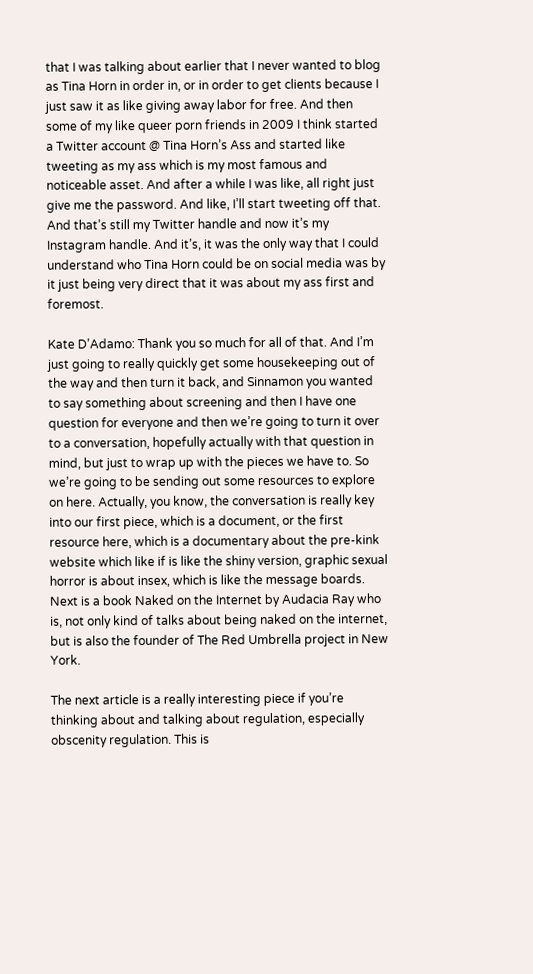that I was talking about earlier that I never wanted to blog as Tina Horn in order in, or in order to get clients because I just saw it as like giving away labor for free. And then some of my like queer porn friends in 2009 I think started a Twitter account @ Tina Horn’s Ass and started like tweeting as my ass which is my most famous and noticeable asset. And after a while I was like, all right just give me the password. And like, I’ll start tweeting off that. And that’s still my Twitter handle and now it’s my Instagram handle. And it’s, it was the only way that I could understand who Tina Horn could be on social media was by it just being very direct that it was about my ass first and foremost.

Kate D’Adamo: Thank you so much for all of that. And I’m just going to really quickly get some housekeeping out of the way and then turn it back, and Sinnamon you wanted to say something about screening and then I have one question for everyone and then we’re going to turn it over to a conversation, hopefully actually with that question in mind, but just to wrap up with the pieces we have to. So we’re going to be sending out some resources to explore on here. Actually, you know, the conversation is really key into our first piece, which is a document, or the first resource here, which is a documentary about the pre-kink website which like if is like the shiny version, graphic sexual horror is about insex, which is like the message boards. Next is a book Naked on the Internet by Audacia Ray who is, not only kind of talks about being naked on the internet, but is also the founder of The Red Umbrella project in New York.

The next article is a really interesting piece if you’re thinking about and talking about regulation, especially obscenity regulation. This is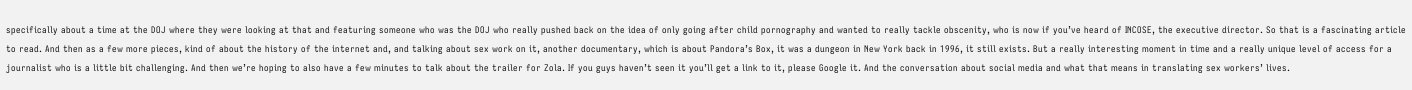specifically about a time at the DOJ where they were looking at that and featuring someone who was the DOJ who really pushed back on the idea of only going after child pornography and wanted to really tackle obscenity, who is now if you’ve heard of INCOSE, the executive director. So that is a fascinating article to read. And then as a few more pieces, kind of about the history of the internet and, and talking about sex work on it, another documentary, which is about Pandora’s Box, it was a dungeon in New York back in 1996, it still exists. But a really interesting moment in time and a really unique level of access for a journalist who is a little bit challenging. And then we’re hoping to also have a few minutes to talk about the trailer for Zola. If you guys haven’t seen it you’ll get a link to it, please Google it. And the conversation about social media and what that means in translating sex workers’ lives.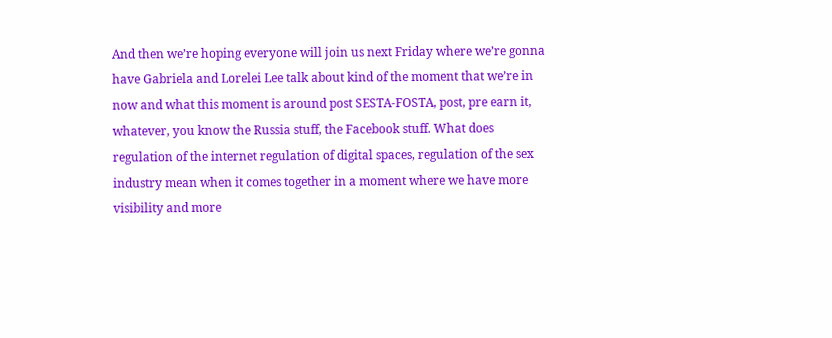And then we’re hoping everyone will join us next Friday where we’re gonna have Gabriela and Lorelei Lee talk about kind of the moment that we’re in now and what this moment is around post SESTA-FOSTA, post, pre earn it, whatever, you know the Russia stuff, the Facebook stuff. What does regulation of the internet regulation of digital spaces, regulation of the sex industry mean when it comes together in a moment where we have more visibility and more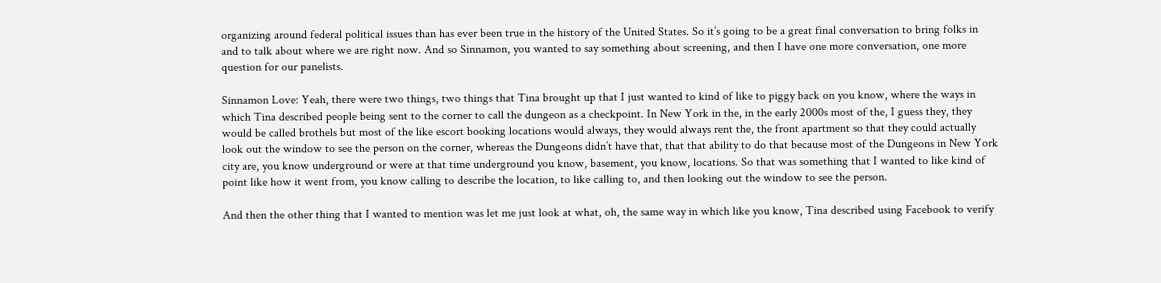organizing around federal political issues than has ever been true in the history of the United States. So it’s going to be a great final conversation to bring folks in and to talk about where we are right now. And so Sinnamon, you wanted to say something about screening, and then I have one more conversation, one more question for our panelists.

Sinnamon Love: Yeah, there were two things, two things that Tina brought up that I just wanted to kind of like to piggy back on you know, where the ways in which Tina described people being sent to the corner to call the dungeon as a checkpoint. In New York in the, in the early 2000s most of the, I guess they, they would be called brothels but most of the like escort booking locations would always, they would always rent the, the front apartment so that they could actually look out the window to see the person on the corner, whereas the Dungeons didn’t have that, that that ability to do that because most of the Dungeons in New York city are, you know underground or were at that time underground you know, basement, you know, locations. So that was something that I wanted to like kind of point like how it went from, you know calling to describe the location, to like calling to, and then looking out the window to see the person.

And then the other thing that I wanted to mention was let me just look at what, oh, the same way in which like you know, Tina described using Facebook to verify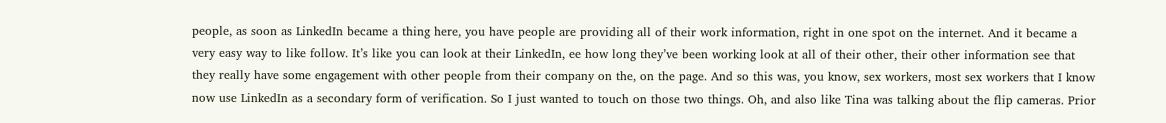people, as soon as LinkedIn became a thing here, you have people are providing all of their work information, right in one spot on the internet. And it became a very easy way to like follow. It’s like you can look at their LinkedIn, ee how long they’ve been working look at all of their other, their other information see that they really have some engagement with other people from their company on the, on the page. And so this was, you know, sex workers, most sex workers that I know now use LinkedIn as a secondary form of verification. So I just wanted to touch on those two things. Oh, and also like Tina was talking about the flip cameras. Prior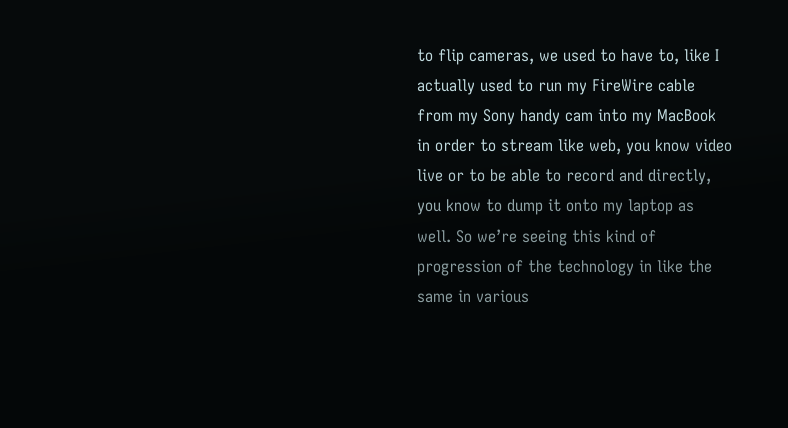to flip cameras, we used to have to, like I actually used to run my FireWire cable from my Sony handy cam into my MacBook in order to stream like web, you know video live or to be able to record and directly, you know to dump it onto my laptop as well. So we’re seeing this kind of progression of the technology in like the same in various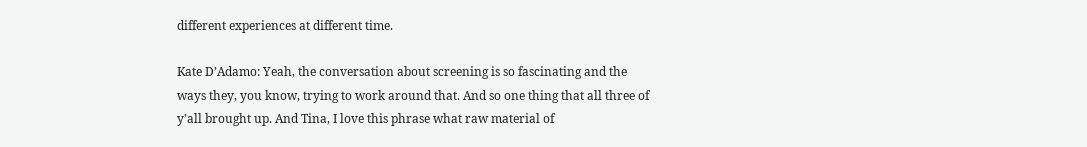different experiences at different time.

Kate D’Adamo: Yeah, the conversation about screening is so fascinating and the ways they, you know, trying to work around that. And so one thing that all three of y’all brought up. And Tina, I love this phrase what raw material of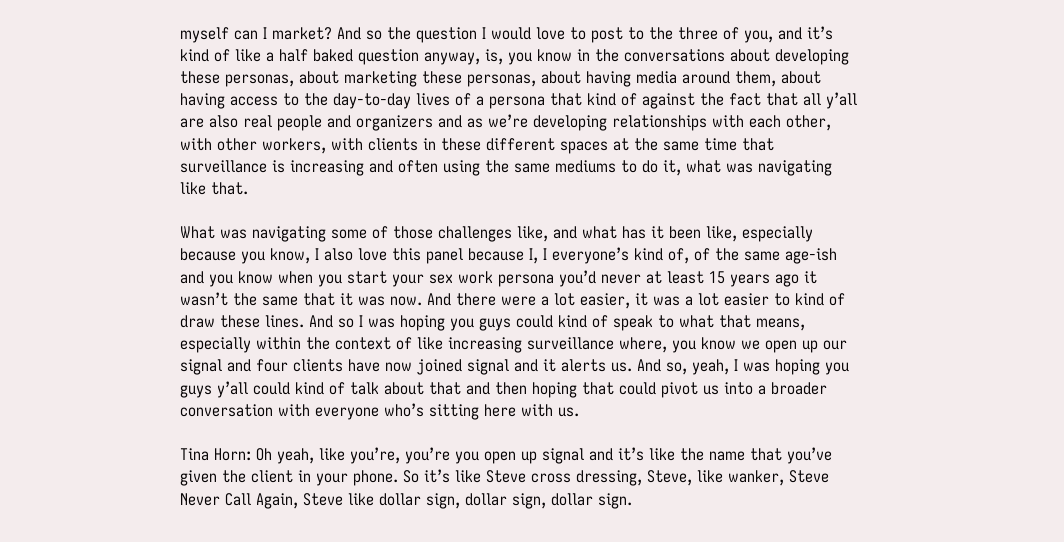myself can I market? And so the question I would love to post to the three of you, and it’s kind of like a half baked question anyway, is, you know in the conversations about developing these personas, about marketing these personas, about having media around them, about having access to the day-to-day lives of a persona that kind of against the fact that all y’all are also real people and organizers and as we’re developing relationships with each other, with other workers, with clients in these different spaces at the same time that surveillance is increasing and often using the same mediums to do it, what was navigating like that.

What was navigating some of those challenges like, and what has it been like, especially because you know, I also love this panel because I, I everyone’s kind of, of the same age-ish and you know when you start your sex work persona you’d never at least 15 years ago it wasn’t the same that it was now. And there were a lot easier, it was a lot easier to kind of draw these lines. And so I was hoping you guys could kind of speak to what that means, especially within the context of like increasing surveillance where, you know we open up our signal and four clients have now joined signal and it alerts us. And so, yeah, I was hoping you guys y’all could kind of talk about that and then hoping that could pivot us into a broader conversation with everyone who’s sitting here with us.

Tina Horn: Oh yeah, like you’re, you’re you open up signal and it’s like the name that you’ve given the client in your phone. So it’s like Steve cross dressing, Steve, like wanker, Steve Never Call Again, Steve like dollar sign, dollar sign, dollar sign.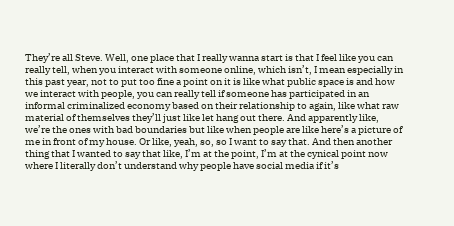They’re all Steve. Well, one place that I really wanna start is that I feel like you can really tell, when you interact with someone online, which isn’t, I mean especially in this past year, not to put too fine a point on it is like what public space is and how we interact with people, you can really tell if someone has participated in an informal criminalized economy based on their relationship to again, like what raw material of themselves they’ll just like let hang out there. And apparently like, we’re the ones with bad boundaries but like when people are like here’s a picture of me in front of my house. Or like, yeah, so, so I want to say that. And then another thing that I wanted to say that like, I’m at the point, I’m at the cynical point now where I literally don’t understand why people have social media if it’s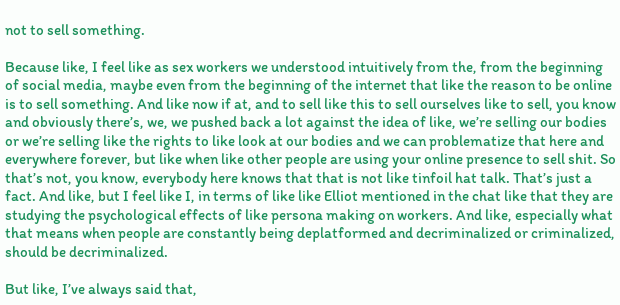not to sell something.

Because like, I feel like as sex workers we understood intuitively from the, from the beginning of social media, maybe even from the beginning of the internet that like the reason to be online is to sell something. And like now if at, and to sell like this to sell ourselves like to sell, you know and obviously there’s, we, we pushed back a lot against the idea of like, we’re selling our bodies or we’re selling like the rights to like look at our bodies and we can problematize that here and everywhere forever, but like when like other people are using your online presence to sell shit. So that’s not, you know, everybody here knows that that is not like tinfoil hat talk. That’s just a fact. And like, but I feel like I, in terms of like like Elliot mentioned in the chat like that they are studying the psychological effects of like persona making on workers. And like, especially what that means when people are constantly being deplatformed and decriminalized or criminalized, should be decriminalized.

But like, I’ve always said that,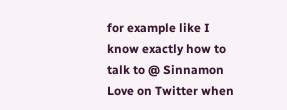for example like I know exactly how to talk to @ Sinnamon Love on Twitter when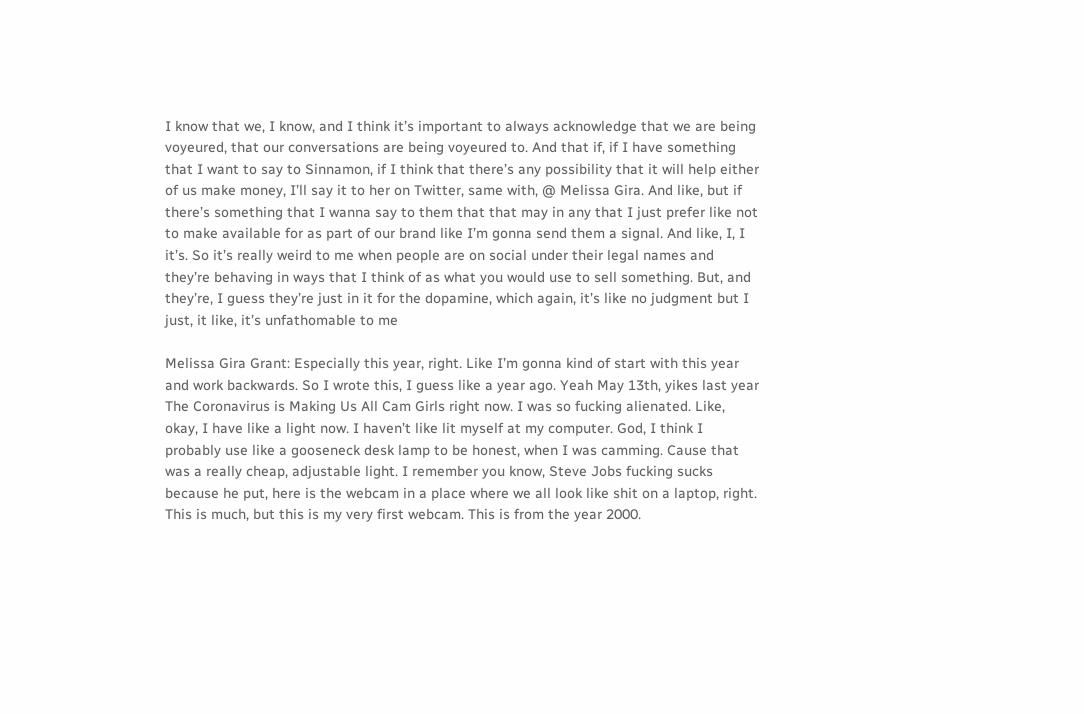I know that we, I know, and I think it’s important to always acknowledge that we are being voyeured, that our conversations are being voyeured to. And that if, if I have something that I want to say to Sinnamon, if I think that there’s any possibility that it will help either of us make money, I’ll say it to her on Twitter, same with, @ Melissa Gira. And like, but if there’s something that I wanna say to them that that may in any that I just prefer like not to make available for as part of our brand like I’m gonna send them a signal. And like, I, I it’s. So it’s really weird to me when people are on social under their legal names and they’re behaving in ways that I think of as what you would use to sell something. But, and they’re, I guess they’re just in it for the dopamine, which again, it’s like no judgment but I just, it like, it’s unfathomable to me

Melissa Gira Grant: Especially this year, right. Like I’m gonna kind of start with this year and work backwards. So I wrote this, I guess like a year ago. Yeah May 13th, yikes last year The Coronavirus is Making Us All Cam Girls right now. I was so fucking alienated. Like, okay, I have like a light now. I haven’t like lit myself at my computer. God, I think I probably use like a gooseneck desk lamp to be honest, when I was camming. Cause that was a really cheap, adjustable light. I remember you know, Steve Jobs fucking sucks because he put, here is the webcam in a place where we all look like shit on a laptop, right. This is much, but this is my very first webcam. This is from the year 2000.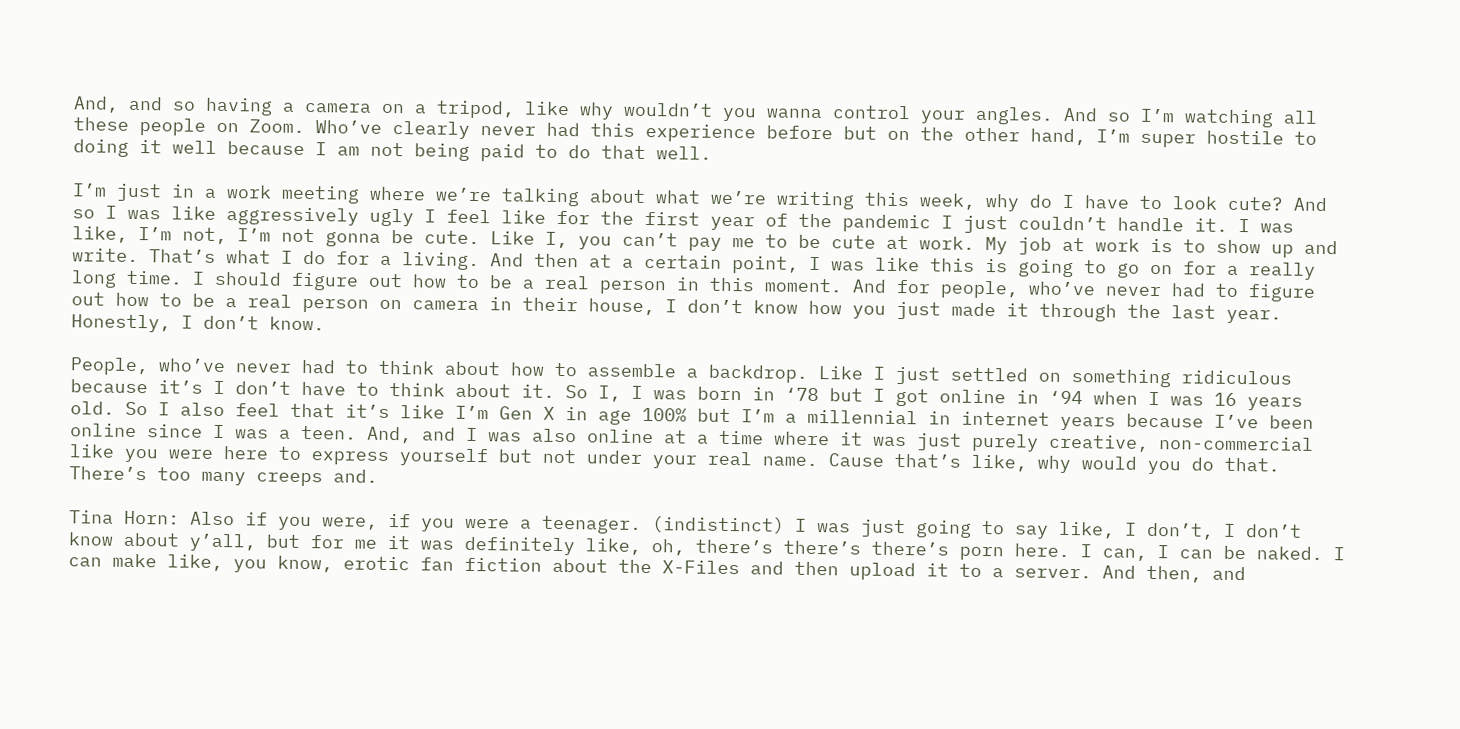And, and so having a camera on a tripod, like why wouldn’t you wanna control your angles. And so I’m watching all these people on Zoom. Who’ve clearly never had this experience before but on the other hand, I’m super hostile to doing it well because I am not being paid to do that well.

I’m just in a work meeting where we’re talking about what we’re writing this week, why do I have to look cute? And so I was like aggressively ugly I feel like for the first year of the pandemic I just couldn’t handle it. I was like, I’m not, I’m not gonna be cute. Like I, you can’t pay me to be cute at work. My job at work is to show up and write. That’s what I do for a living. And then at a certain point, I was like this is going to go on for a really long time. I should figure out how to be a real person in this moment. And for people, who’ve never had to figure out how to be a real person on camera in their house, I don’t know how you just made it through the last year. Honestly, I don’t know.

People, who’ve never had to think about how to assemble a backdrop. Like I just settled on something ridiculous because it’s I don’t have to think about it. So I, I was born in ‘78 but I got online in ‘94 when I was 16 years old. So I also feel that it’s like I’m Gen X in age 100% but I’m a millennial in internet years because I’ve been online since I was a teen. And, and I was also online at a time where it was just purely creative, non-commercial like you were here to express yourself but not under your real name. Cause that’s like, why would you do that. There’s too many creeps and.

Tina Horn: Also if you were, if you were a teenager. (indistinct) I was just going to say like, I don’t, I don’t know about y’all, but for me it was definitely like, oh, there’s there’s there’s porn here. I can, I can be naked. I can make like, you know, erotic fan fiction about the X-Files and then upload it to a server. And then, and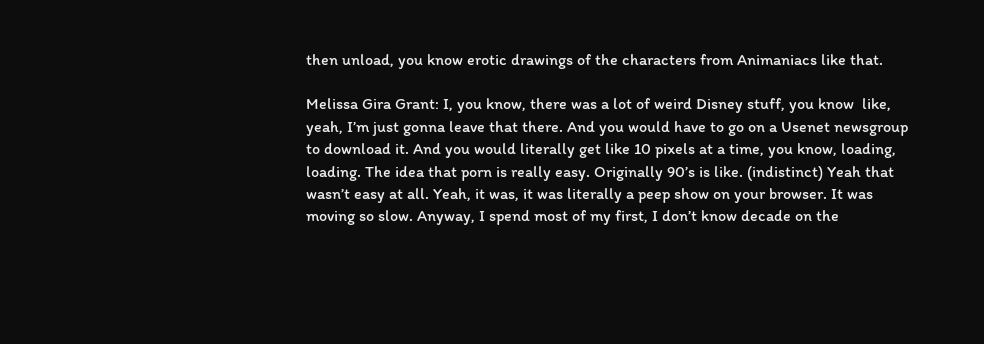then unload, you know erotic drawings of the characters from Animaniacs like that.

Melissa Gira Grant: I, you know, there was a lot of weird Disney stuff, you know  like, yeah, I’m just gonna leave that there. And you would have to go on a Usenet newsgroup to download it. And you would literally get like 10 pixels at a time, you know, loading, loading. The idea that porn is really easy. Originally 90’s is like. (indistinct) Yeah that wasn’t easy at all. Yeah, it was, it was literally a peep show on your browser. It was moving so slow. Anyway, I spend most of my first, I don’t know decade on the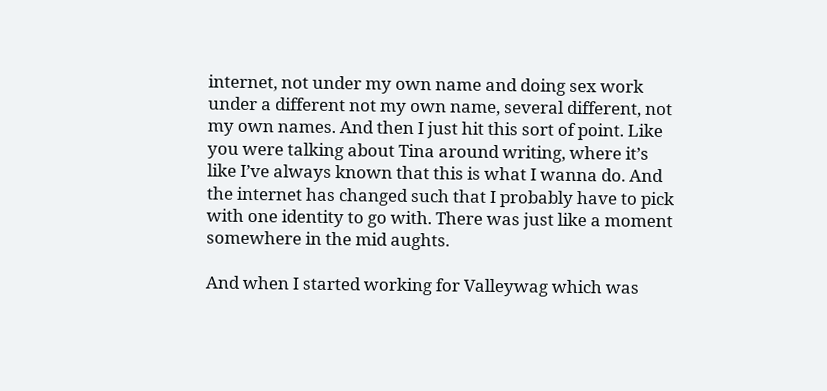internet, not under my own name and doing sex work under a different not my own name, several different, not my own names. And then I just hit this sort of point. Like you were talking about Tina around writing, where it’s like I’ve always known that this is what I wanna do. And the internet has changed such that I probably have to pick with one identity to go with. There was just like a moment somewhere in the mid aughts.

And when I started working for Valleywag which was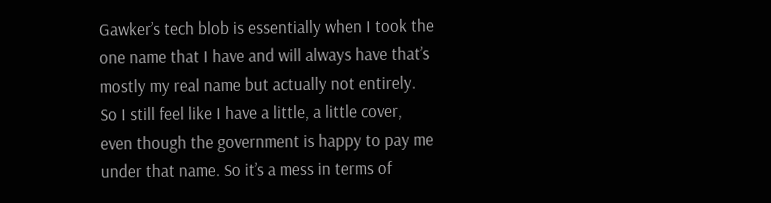Gawker’s tech blob is essentially when I took the one name that I have and will always have that’s mostly my real name but actually not entirely. So I still feel like I have a little, a little cover, even though the government is happy to pay me under that name. So it’s a mess in terms of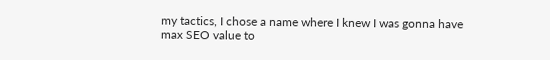my tactics, I chose a name where I knew I was gonna have max SEO value to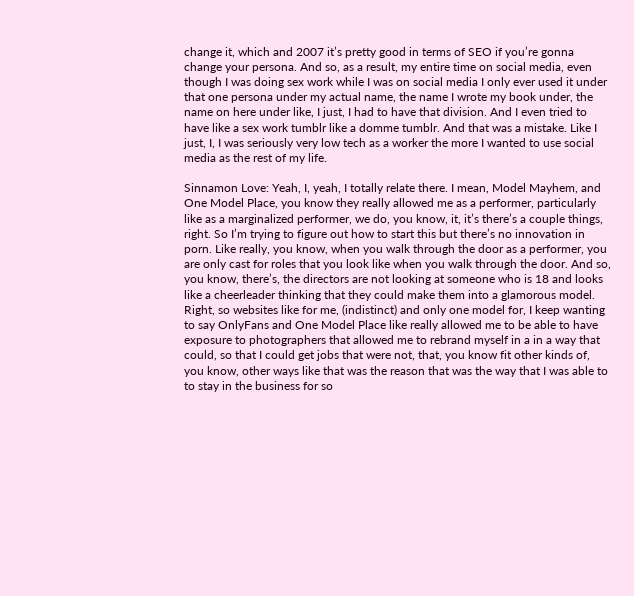change it, which and 2007 it’s pretty good in terms of SEO if you’re gonna change your persona. And so, as a result, my entire time on social media, even though I was doing sex work while I was on social media I only ever used it under that one persona under my actual name, the name I wrote my book under, the name on here under like, I just, I had to have that division. And I even tried to have like a sex work tumblr like a domme tumblr. And that was a mistake. Like I just, I, I was seriously very low tech as a worker the more I wanted to use social media as the rest of my life.

Sinnamon Love: Yeah, I, yeah, I totally relate there. I mean, Model Mayhem, and One Model Place, you know they really allowed me as a performer, particularly like as a marginalized performer, we do, you know, it, it’s there’s a couple things, right. So I’m trying to figure out how to start this but there’s no innovation in porn. Like really, you know, when you walk through the door as a performer, you are only cast for roles that you look like when you walk through the door. And so, you know, there’s, the directors are not looking at someone who is 18 and looks like a cheerleader thinking that they could make them into a glamorous model. Right, so websites like for me, (indistinct) and only one model for, I keep wanting to say OnlyFans and One Model Place like really allowed me to be able to have exposure to photographers that allowed me to rebrand myself in a in a way that could, so that I could get jobs that were not, that, you know fit other kinds of, you know, other ways like that was the reason that was the way that I was able to to stay in the business for so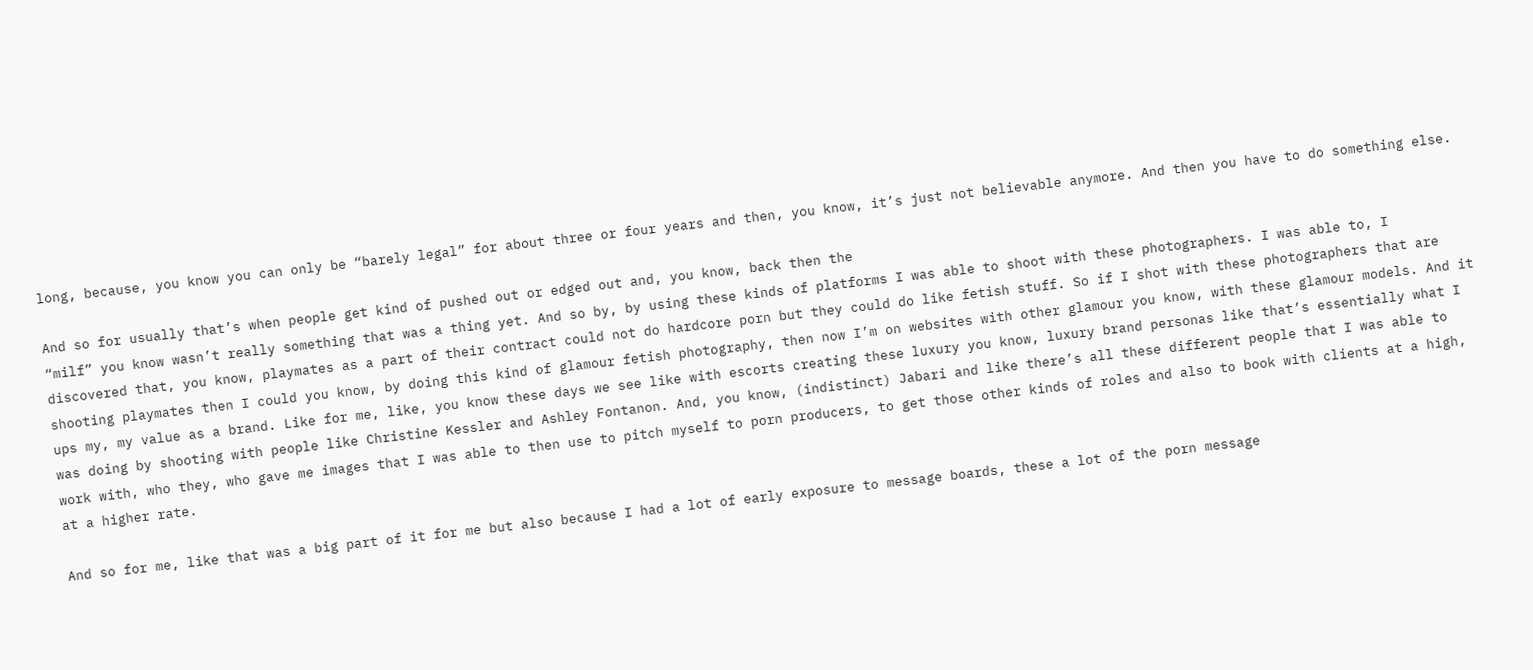long, because, you know you can only be “barely legal” for about three or four years and then, you know, it’s just not believable anymore. And then you have to do something else.

And so for usually that’s when people get kind of pushed out or edged out and, you know, back then the
“milf” you know wasn’t really something that was a thing yet. And so by, by using these kinds of platforms I was able to shoot with these photographers. I was able to, I discovered that, you know, playmates as a part of their contract could not do hardcore porn but they could do like fetish stuff. So if I shot with these photographers that are shooting playmates then I could you know, by doing this kind of glamour fetish photography, then now I’m on websites with other glamour you know, with these glamour models. And it ups my, my value as a brand. Like for me, like, you know these days we see like with escorts creating these luxury you know, luxury brand personas like that’s essentially what I was doing by shooting with people like Christine Kessler and Ashley Fontanon. And, you know, (indistinct) Jabari and like there’s all these different people that I was able to work with, who they, who gave me images that I was able to then use to pitch myself to porn producers, to get those other kinds of roles and also to book with clients at a high, at a higher rate.

And so for me, like that was a big part of it for me but also because I had a lot of early exposure to message boards, these a lot of the porn message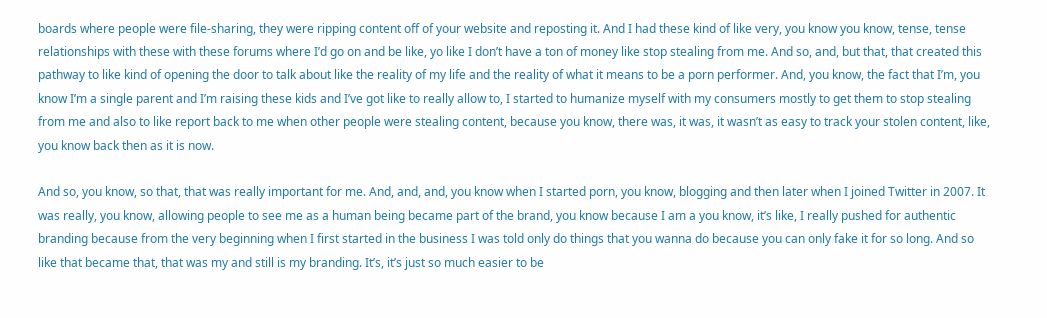boards where people were file-sharing, they were ripping content off of your website and reposting it. And I had these kind of like very, you know you know, tense, tense relationships with these with these forums where I’d go on and be like, yo like I don’t have a ton of money like stop stealing from me. And so, and, but that, that created this pathway to like kind of opening the door to talk about like the reality of my life and the reality of what it means to be a porn performer. And, you know, the fact that I’m, you know I’m a single parent and I’m raising these kids and I’ve got like to really allow to, I started to humanize myself with my consumers mostly to get them to stop stealing from me and also to like report back to me when other people were stealing content, because you know, there was, it was, it wasn’t as easy to track your stolen content, like, you know back then as it is now.

And so, you know, so that, that was really important for me. And, and, and, you know when I started porn, you know, blogging and then later when I joined Twitter in 2007. It was really, you know, allowing people to see me as a human being became part of the brand, you know because I am a you know, it’s like, I really pushed for authentic branding because from the very beginning when I first started in the business I was told only do things that you wanna do because you can only fake it for so long. And so like that became that, that was my and still is my branding. It’s, it’s just so much easier to be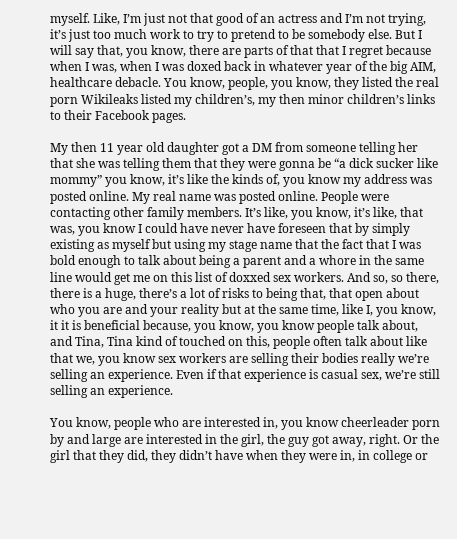myself. Like, I’m just not that good of an actress and I’m not trying, it’s just too much work to try to pretend to be somebody else. But I will say that, you know, there are parts of that that I regret because when I was, when I was doxed back in whatever year of the big AIM, healthcare debacle. You know, people, you know, they listed the real porn Wikileaks listed my children’s, my then minor children’s links to their Facebook pages.

My then 11 year old daughter got a DM from someone telling her that she was telling them that they were gonna be “a dick sucker like mommy” you know, it’s like the kinds of, you know my address was posted online. My real name was posted online. People were contacting other family members. It’s like, you know, it’s like, that was, you know I could have never have foreseen that by simply existing as myself but using my stage name that the fact that I was bold enough to talk about being a parent and a whore in the same line would get me on this list of doxxed sex workers. And so, so there, there is a huge, there’s a lot of risks to being that, that open about who you are and your reality but at the same time, like I, you know, it it is beneficial because, you know, you know people talk about, and Tina, Tina kind of touched on this, people often talk about like that we, you know sex workers are selling their bodies really we’re selling an experience. Even if that experience is casual sex, we’re still selling an experience.

You know, people who are interested in, you know cheerleader porn by and large are interested in the girl, the guy got away, right. Or the girl that they did, they didn’t have when they were in, in college or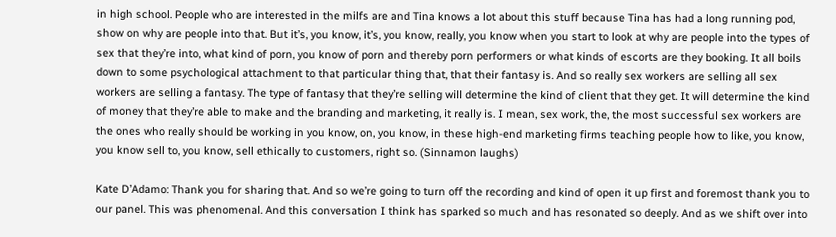in high school. People who are interested in the milfs are and Tina knows a lot about this stuff because Tina has had a long running pod, show on why are people into that. But it’s, you know, it’s, you know, really, you know when you start to look at why are people into the types of sex that they’re into, what kind of porn, you know of porn and thereby porn performers or what kinds of escorts are they booking. It all boils down to some psychological attachment to that particular thing that, that their fantasy is. And so really sex workers are selling all sex workers are selling a fantasy. The type of fantasy that they’re selling will determine the kind of client that they get. It will determine the kind of money that they’re able to make and the branding and marketing, it really is. I mean, sex work, the, the most successful sex workers are the ones who really should be working in you know, on, you know, in these high-end marketing firms teaching people how to like, you know, you know sell to, you know, sell ethically to customers, right so. (Sinnamon laughs)

Kate D’Adamo: Thank you for sharing that. And so we’re going to turn off the recording and kind of open it up first and foremost thank you to our panel. This was phenomenal. And this conversation I think has sparked so much and has resonated so deeply. And as we shift over into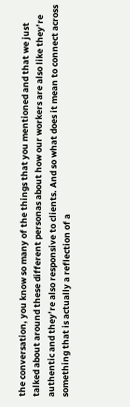the conversation, you know so many of the things that you mentioned and that we just talked about around these different personas about how our workers are also like they’re authentic and they’re also responsive to clients. And so what does it mean to connect across something that is actually a reflection of a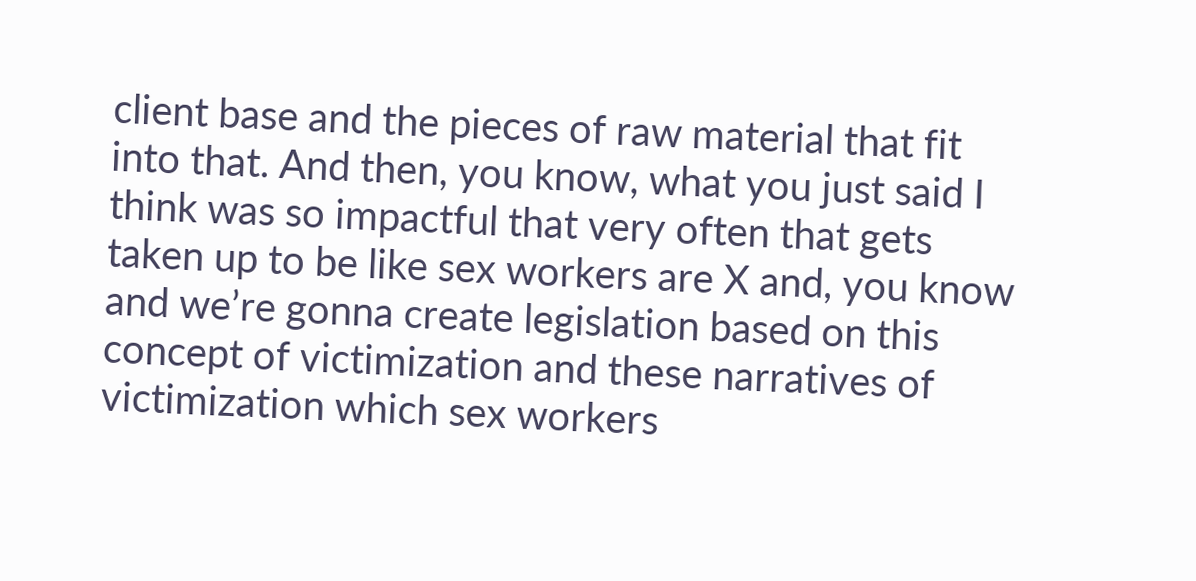client base and the pieces of raw material that fit into that. And then, you know, what you just said I think was so impactful that very often that gets taken up to be like sex workers are X and, you know and we’re gonna create legislation based on this concept of victimization and these narratives of victimization which sex workers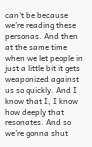can’t be because we’re reading these personas. And then at the same time when we let people in just a little bit it gets weaponized against us so quickly. And I know that I, I know how deeply that resonates. And so we’re gonna shut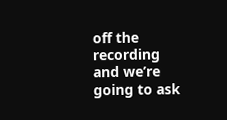off the recording and we’re going to ask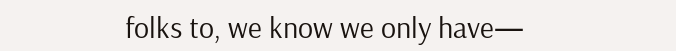folks to, we know we only have—